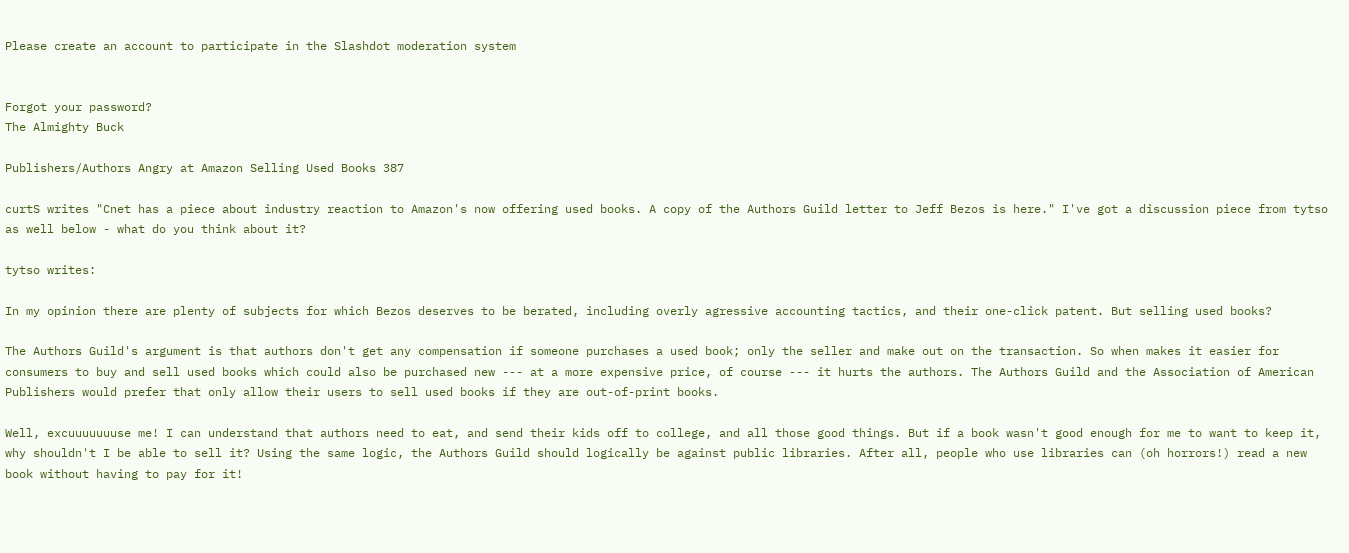Please create an account to participate in the Slashdot moderation system


Forgot your password?
The Almighty Buck

Publishers/Authors Angry at Amazon Selling Used Books 387

curtS writes "Cnet has a piece about industry reaction to Amazon's now offering used books. A copy of the Authors Guild letter to Jeff Bezos is here." I've got a discussion piece from tytso as well below - what do you think about it?

tytso writes:

In my opinion there are plenty of subjects for which Bezos deserves to be berated, including overly agressive accounting tactics, and their one-click patent. But selling used books?

The Authors Guild's argument is that authors don't get any compensation if someone purchases a used book; only the seller and make out on the transaction. So when makes it easier for consumers to buy and sell used books which could also be purchased new --- at a more expensive price, of course --- it hurts the authors. The Authors Guild and the Association of American Publishers would prefer that only allow their users to sell used books if they are out-of-print books.

Well, excuuuuuuuse me! I can understand that authors need to eat, and send their kids off to college, and all those good things. But if a book wasn't good enough for me to want to keep it, why shouldn't I be able to sell it? Using the same logic, the Authors Guild should logically be against public libraries. After all, people who use libraries can (oh horrors!) read a new book without having to pay for it!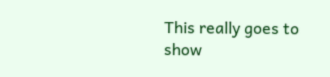This really goes to show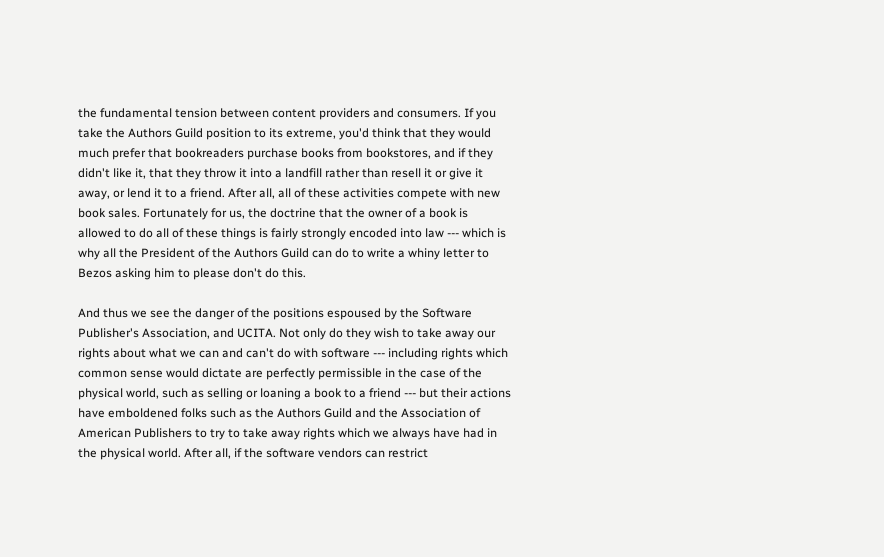the fundamental tension between content providers and consumers. If you take the Authors Guild position to its extreme, you'd think that they would much prefer that bookreaders purchase books from bookstores, and if they didn't like it, that they throw it into a landfill rather than resell it or give it away, or lend it to a friend. After all, all of these activities compete with new book sales. Fortunately for us, the doctrine that the owner of a book is allowed to do all of these things is fairly strongly encoded into law --- which is why all the President of the Authors Guild can do to write a whiny letter to Bezos asking him to please don't do this.

And thus we see the danger of the positions espoused by the Software Publisher's Association, and UCITA. Not only do they wish to take away our rights about what we can and can't do with software --- including rights which common sense would dictate are perfectly permissible in the case of the physical world, such as selling or loaning a book to a friend --- but their actions have emboldened folks such as the Authors Guild and the Association of American Publishers to try to take away rights which we always have had in the physical world. After all, if the software vendors can restrict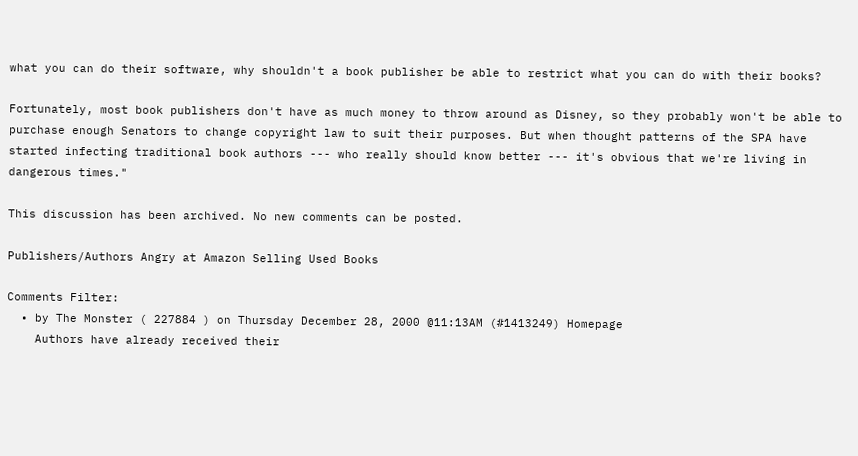what you can do their software, why shouldn't a book publisher be able to restrict what you can do with their books?

Fortunately, most book publishers don't have as much money to throw around as Disney, so they probably won't be able to purchase enough Senators to change copyright law to suit their purposes. But when thought patterns of the SPA have started infecting traditional book authors --- who really should know better --- it's obvious that we're living in dangerous times."

This discussion has been archived. No new comments can be posted.

Publishers/Authors Angry at Amazon Selling Used Books

Comments Filter:
  • by The Monster ( 227884 ) on Thursday December 28, 2000 @11:13AM (#1413249) Homepage
    Authors have already received their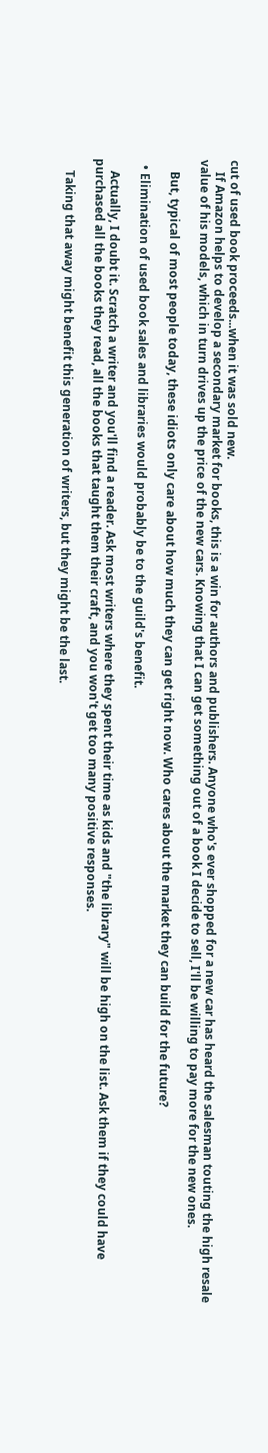cut of used book proceeds...when it was sold new.
    If Amazon helps to develop a secondary market for books, this is a win for authors and publishers. Anyone who's ever shopped for a new car has heard the salesman touting the high resale value of his models, which in turn drives up the price of the new cars. Knowing that I can get something out of a book I decide to sell, I'll be willing to pay more for the new ones.

    But, typical of most people today, these idiots only care about how much they can get right now. Who cares about the market they can build for the future?

  • Elimination of used book sales and libraries would probably be to the guild's benefit.

    Actually, I doubt it. Scratch a writer and you'll find a reader. Ask most writers where they spent their time as kids and "the library" will be high on the list. Ask them if they could have purchased all the books they read, all the books that taught them their craft, and you won't get too many positive responses.

    Taking that away might benefit this generation of writers, but they might be the last.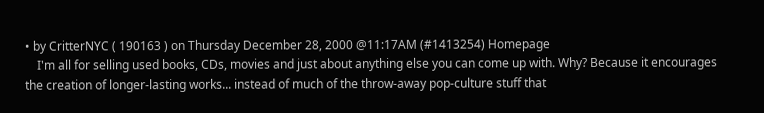• by CritterNYC ( 190163 ) on Thursday December 28, 2000 @11:17AM (#1413254) Homepage
    I'm all for selling used books, CDs, movies and just about anything else you can come up with. Why? Because it encourages the creation of longer-lasting works... instead of much of the throw-away pop-culture stuff that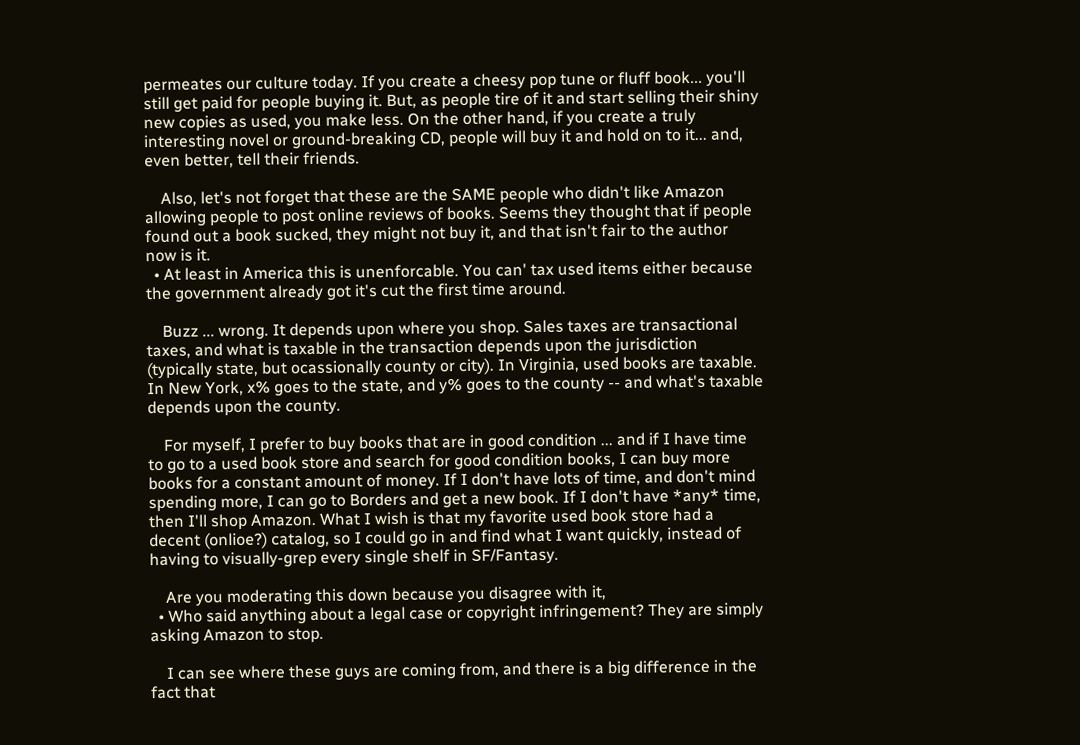permeates our culture today. If you create a cheesy pop tune or fluff book... you'll still get paid for people buying it. But, as people tire of it and start selling their shiny new copies as used, you make less. On the other hand, if you create a truly interesting novel or ground-breaking CD, people will buy it and hold on to it... and, even better, tell their friends.

    Also, let's not forget that these are the SAME people who didn't like Amazon allowing people to post online reviews of books. Seems they thought that if people found out a book sucked, they might not buy it, and that isn't fair to the author now is it.
  • At least in America this is unenforcable. You can' tax used items either because the government already got it's cut the first time around.

    Buzz ... wrong. It depends upon where you shop. Sales taxes are transactional taxes, and what is taxable in the transaction depends upon the jurisdiction (typically state, but ocassionally county or city). In Virginia, used books are taxable. In New York, x% goes to the state, and y% goes to the county -- and what's taxable depends upon the county.

    For myself, I prefer to buy books that are in good condition ... and if I have time to go to a used book store and search for good condition books, I can buy more books for a constant amount of money. If I don't have lots of time, and don't mind spending more, I can go to Borders and get a new book. If I don't have *any* time, then I'll shop Amazon. What I wish is that my favorite used book store had a decent (onlioe?) catalog, so I could go in and find what I want quickly, instead of having to visually-grep every single shelf in SF/Fantasy.

    Are you moderating this down because you disagree with it,
  • Who said anything about a legal case or copyright infringement? They are simply asking Amazon to stop.

    I can see where these guys are coming from, and there is a big difference in the fact that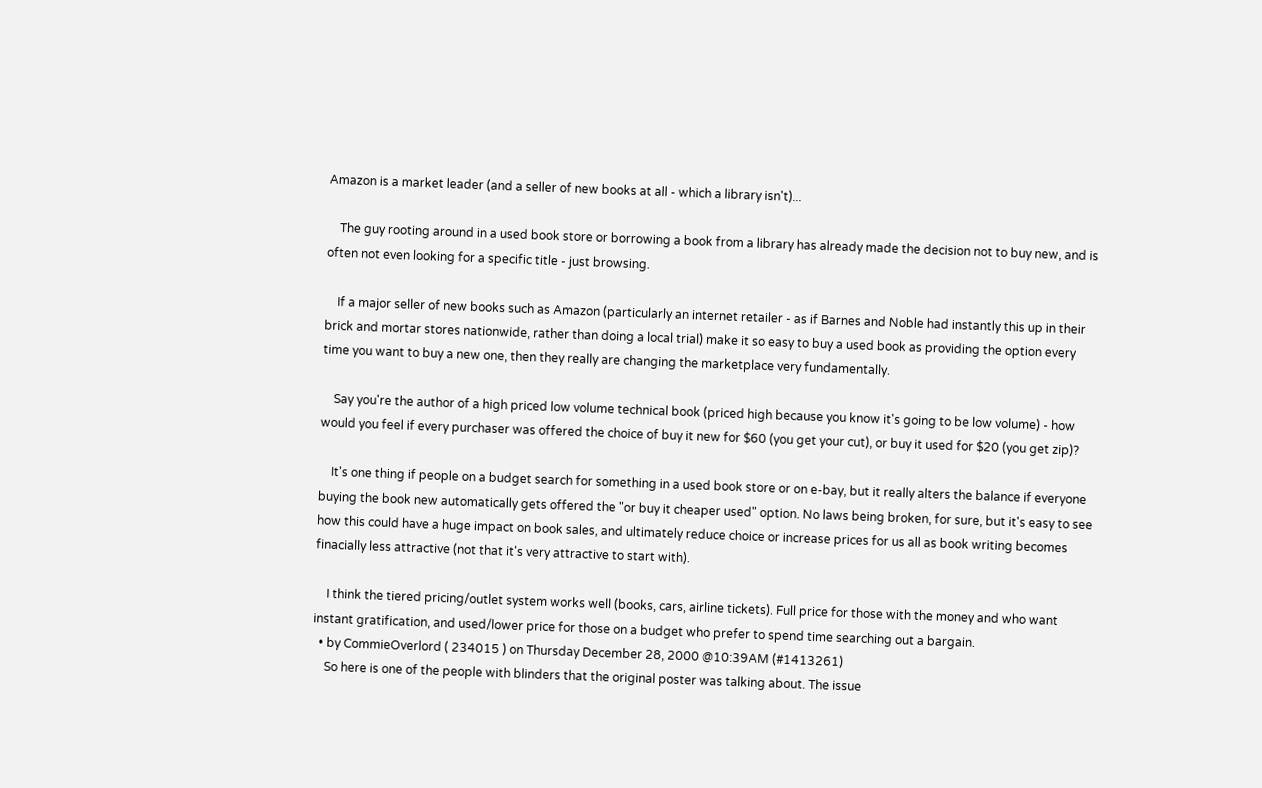Amazon is a market leader (and a seller of new books at all - which a library isn't)...

    The guy rooting around in a used book store or borrowing a book from a library has already made the decision not to buy new, and is often not even looking for a specific title - just browsing.

    If a major seller of new books such as Amazon (particularly an internet retailer - as if Barnes and Noble had instantly this up in their brick and mortar stores nationwide, rather than doing a local trial) make it so easy to buy a used book as providing the option every time you want to buy a new one, then they really are changing the marketplace very fundamentally.

    Say you're the author of a high priced low volume technical book (priced high because you know it's going to be low volume) - how would you feel if every purchaser was offered the choice of buy it new for $60 (you get your cut), or buy it used for $20 (you get zip)?

    It's one thing if people on a budget search for something in a used book store or on e-bay, but it really alters the balance if everyone buying the book new automatically gets offered the "or buy it cheaper used" option. No laws being broken, for sure, but it's easy to see how this could have a huge impact on book sales, and ultimately reduce choice or increase prices for us all as book writing becomes finacially less attractive (not that it's very attractive to start with).

    I think the tiered pricing/outlet system works well (books, cars, airline tickets). Full price for those with the money and who want instant gratification, and used/lower price for those on a budget who prefer to spend time searching out a bargain.
  • by CommieOverlord ( 234015 ) on Thursday December 28, 2000 @10:39AM (#1413261)
    So here is one of the people with blinders that the original poster was talking about. The issue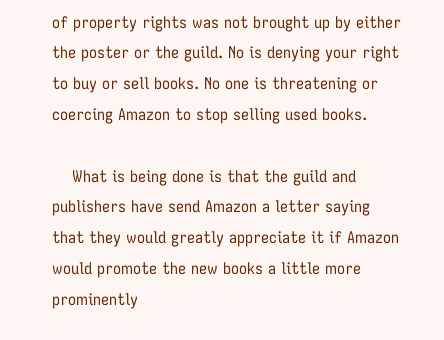of property rights was not brought up by either the poster or the guild. No is denying your right to buy or sell books. No one is threatening or coercing Amazon to stop selling used books.

    What is being done is that the guild and publishers have send Amazon a letter saying that they would greatly appreciate it if Amazon would promote the new books a little more prominently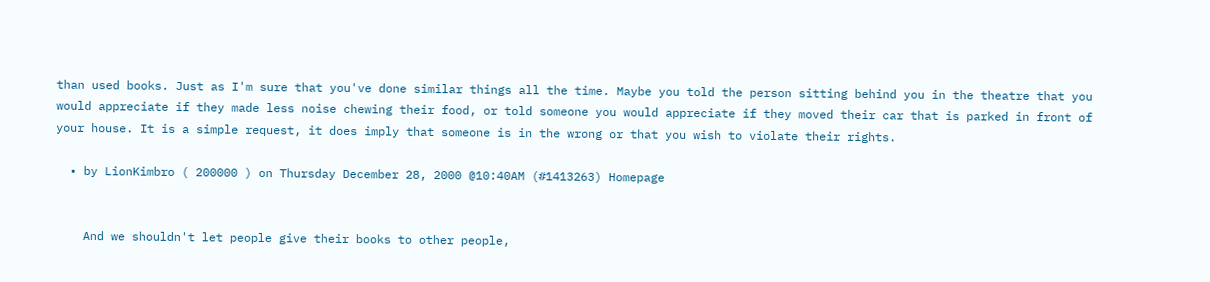than used books. Just as I'm sure that you've done similar things all the time. Maybe you told the person sitting behind you in the theatre that you would appreciate if they made less noise chewing their food, or told someone you would appreciate if they moved their car that is parked in front of your house. It is a simple request, it does imply that someone is in the wrong or that you wish to violate their rights.

  • by LionKimbro ( 200000 ) on Thursday December 28, 2000 @10:40AM (#1413263) Homepage


    And we shouldn't let people give their books to other people,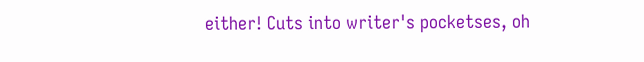either! Cuts into writer's pocketses, oh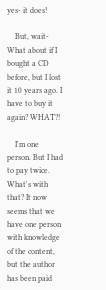yes- it does!

    But, wait- What about if I bought a CD before, but I lost it 10 years ago. I have to buy it again? WHAT?!

    I'm one person. But I had to pay twice. What's with that? It now seems that we have one person with knowledge of the content, but the author has been paid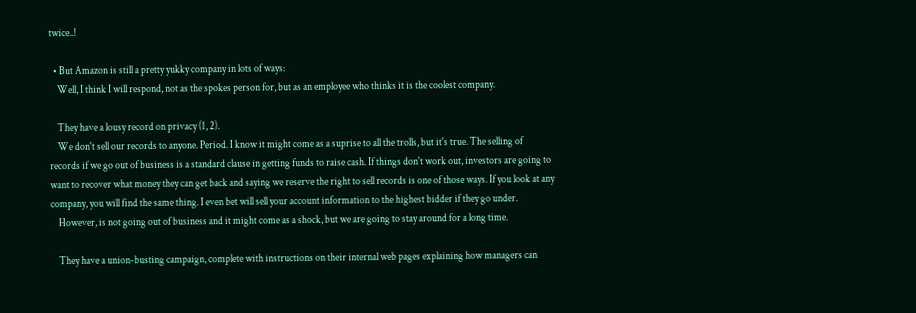twice..!

  • But Amazon is still a pretty yukky company in lots of ways:
    Well, I think I will respond, not as the spokes person for, but as an employee who thinks it is the coolest company.

    They have a lousy record on privacy (1, 2).
    We don't sell our records to anyone. Period. I know it might come as a suprise to all the trolls, but it's true. The selling of records if we go out of business is a standard clause in getting funds to raise cash. If things don't work out, investors are going to want to recover what money they can get back and saying we reserve the right to sell records is one of those ways. If you look at any company, you will find the same thing. I even bet will sell your account information to the highest bidder if they go under.
    However, is not going out of business and it might come as a shock, but we are going to stay around for a long time.

    They have a union-busting campaign, complete with instructions on their internal web pages explaining how managers can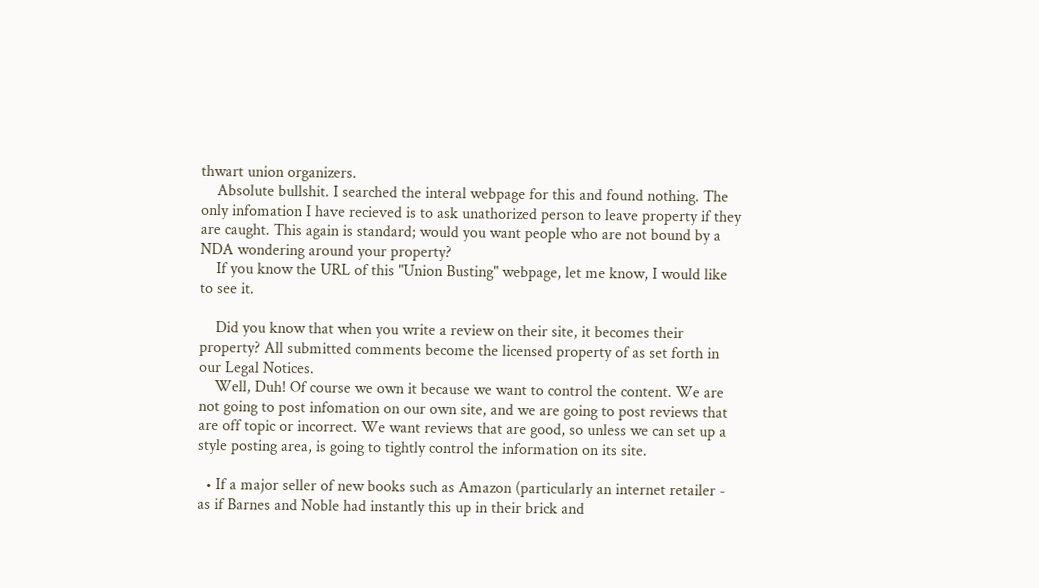thwart union organizers.
    Absolute bullshit. I searched the interal webpage for this and found nothing. The only infomation I have recieved is to ask unathorized person to leave property if they are caught. This again is standard; would you want people who are not bound by a NDA wondering around your property?
    If you know the URL of this "Union Busting" webpage, let me know, I would like to see it.

    Did you know that when you write a review on their site, it becomes their property? All submitted comments become the licensed property of as set forth in our Legal Notices.
    Well, Duh! Of course we own it because we want to control the content. We are not going to post infomation on our own site, and we are going to post reviews that are off topic or incorrect. We want reviews that are good, so unless we can set up a style posting area, is going to tightly control the information on its site.

  • If a major seller of new books such as Amazon (particularly an internet retailer - as if Barnes and Noble had instantly this up in their brick and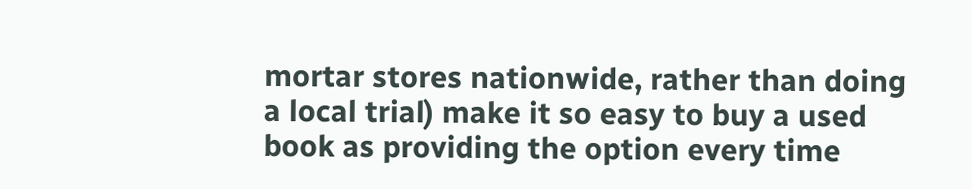mortar stores nationwide, rather than doing a local trial) make it so easy to buy a used book as providing the option every time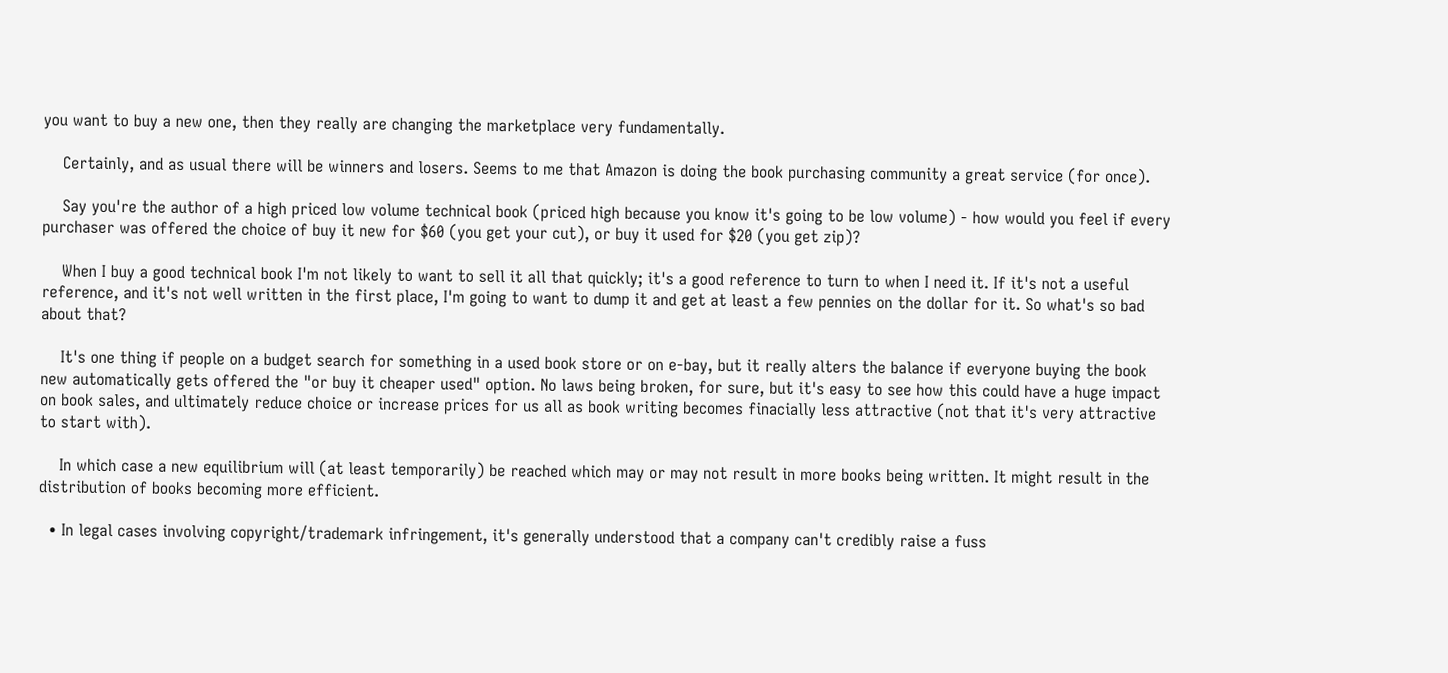you want to buy a new one, then they really are changing the marketplace very fundamentally.

    Certainly, and as usual there will be winners and losers. Seems to me that Amazon is doing the book purchasing community a great service (for once).

    Say you're the author of a high priced low volume technical book (priced high because you know it's going to be low volume) - how would you feel if every purchaser was offered the choice of buy it new for $60 (you get your cut), or buy it used for $20 (you get zip)?

    When I buy a good technical book I'm not likely to want to sell it all that quickly; it's a good reference to turn to when I need it. If it's not a useful reference, and it's not well written in the first place, I'm going to want to dump it and get at least a few pennies on the dollar for it. So what's so bad about that?

    It's one thing if people on a budget search for something in a used book store or on e-bay, but it really alters the balance if everyone buying the book new automatically gets offered the "or buy it cheaper used" option. No laws being broken, for sure, but it's easy to see how this could have a huge impact on book sales, and ultimately reduce choice or increase prices for us all as book writing becomes finacially less attractive (not that it's very attractive to start with).

    In which case a new equilibrium will (at least temporarily) be reached which may or may not result in more books being written. It might result in the distribution of books becoming more efficient.

  • In legal cases involving copyright/trademark infringement, it's generally understood that a company can't credibly raise a fuss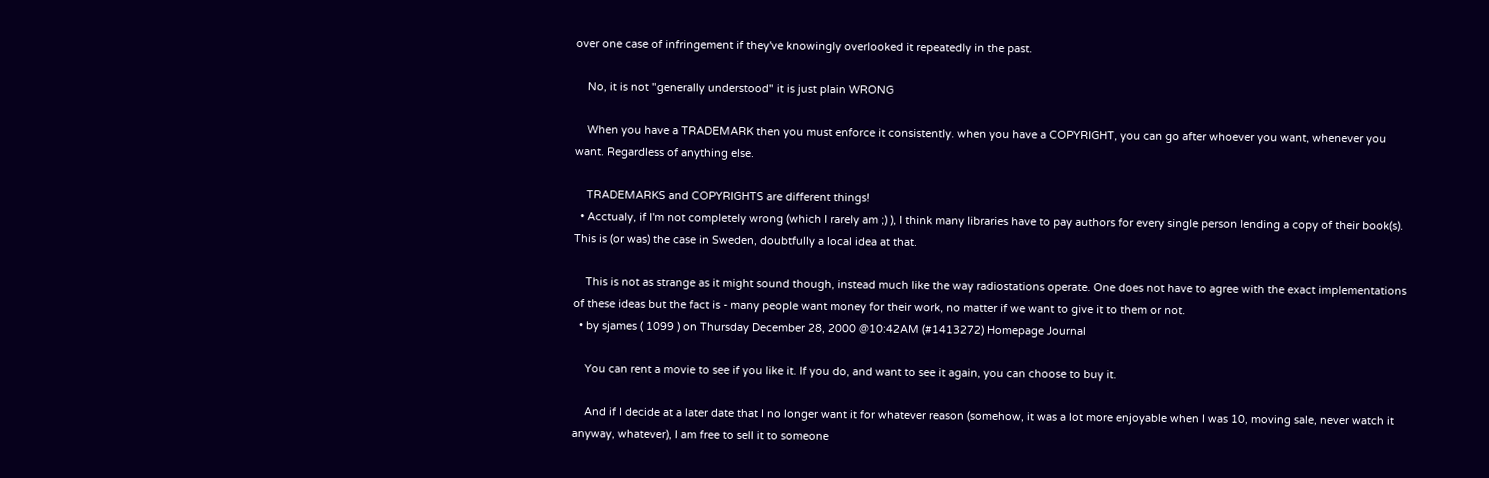over one case of infringement if they've knowingly overlooked it repeatedly in the past.

    No, it is not "generally understood" it is just plain WRONG

    When you have a TRADEMARK then you must enforce it consistently. when you have a COPYRIGHT, you can go after whoever you want, whenever you want. Regardless of anything else.

    TRADEMARKS and COPYRIGHTS are different things!
  • Acctualy, if I'm not completely wrong (which I rarely am ;) ), I think many libraries have to pay authors for every single person lending a copy of their book(s). This is (or was) the case in Sweden, doubtfully a local idea at that.

    This is not as strange as it might sound though, instead much like the way radiostations operate. One does not have to agree with the exact implementations of these ideas but the fact is - many people want money for their work, no matter if we want to give it to them or not.
  • by sjames ( 1099 ) on Thursday December 28, 2000 @10:42AM (#1413272) Homepage Journal

    You can rent a movie to see if you like it. If you do, and want to see it again, you can choose to buy it.

    And if I decide at a later date that I no longer want it for whatever reason (somehow, it was a lot more enjoyable when I was 10, moving sale, never watch it anyway, whatever), I am free to sell it to someone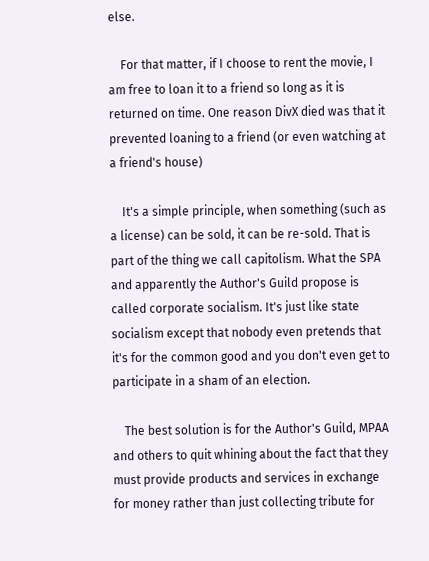else.

    For that matter, if I choose to rent the movie, I am free to loan it to a friend so long as it is returned on time. One reason DivX died was that it prevented loaning to a friend (or even watching at a friend's house)

    It's a simple principle, when something (such as a license) can be sold, it can be re-sold. That is part of the thing we call capitolism. What the SPA and apparently the Author's Guild propose is called corporate socialism. It's just like state socialism except that nobody even pretends that it's for the common good and you don't even get to participate in a sham of an election.

    The best solution is for the Author's Guild, MPAA and others to quit whining about the fact that they must provide products and services in exchange for money rather than just collecting tribute for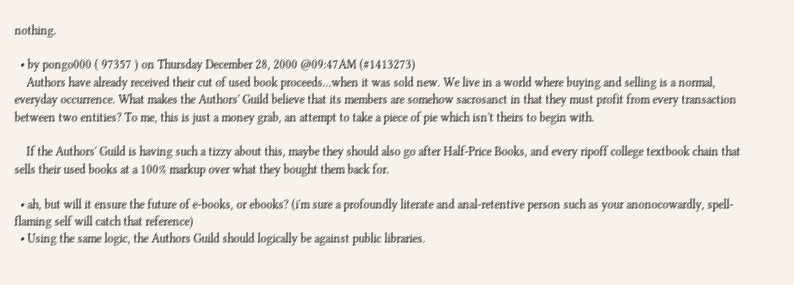nothing.

  • by pongo000 ( 97357 ) on Thursday December 28, 2000 @09:47AM (#1413273)
    Authors have already received their cut of used book proceeds...when it was sold new. We live in a world where buying and selling is a normal, everyday occurrence. What makes the Authors' Guild believe that its members are somehow sacrosanct in that they must profit from every transaction between two entities? To me, this is just a money grab, an attempt to take a piece of pie which isn't theirs to begin with.

    If the Authors' Guild is having such a tizzy about this, maybe they should also go after Half-Price Books, and every ripoff college textbook chain that sells their used books at a 100% markup over what they bought them back for.

  • ah, but will it ensure the future of e-books, or ebooks? (i'm sure a profoundly literate and anal-retentive person such as your anonocowardly, spell-flaming self will catch that reference)
  • Using the same logic, the Authors Guild should logically be against public libraries.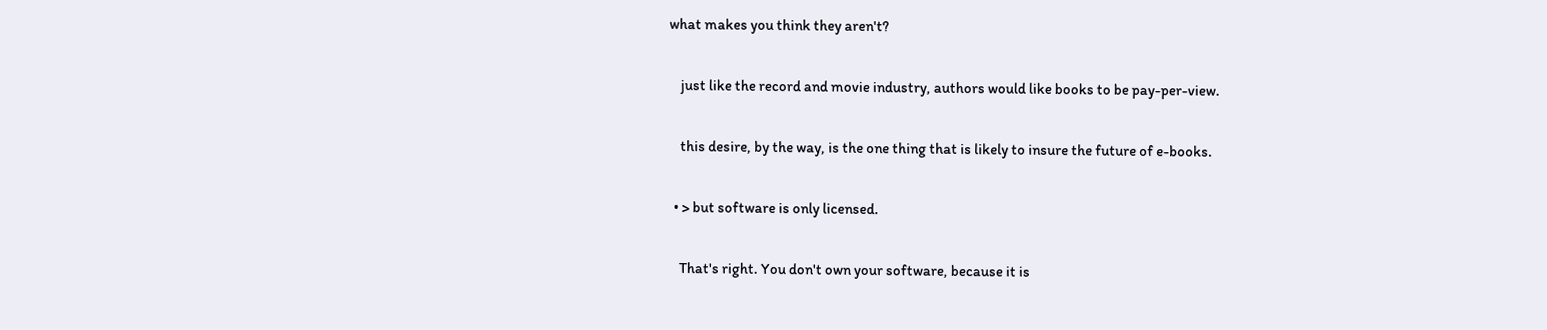what makes you think they aren't?

    just like the record and movie industry, authors would like books to be pay-per-view.

    this desire, by the way, is the one thing that is likely to insure the future of e-books.

  • > but software is only licensed.

    That's right. You don't own your software, because it is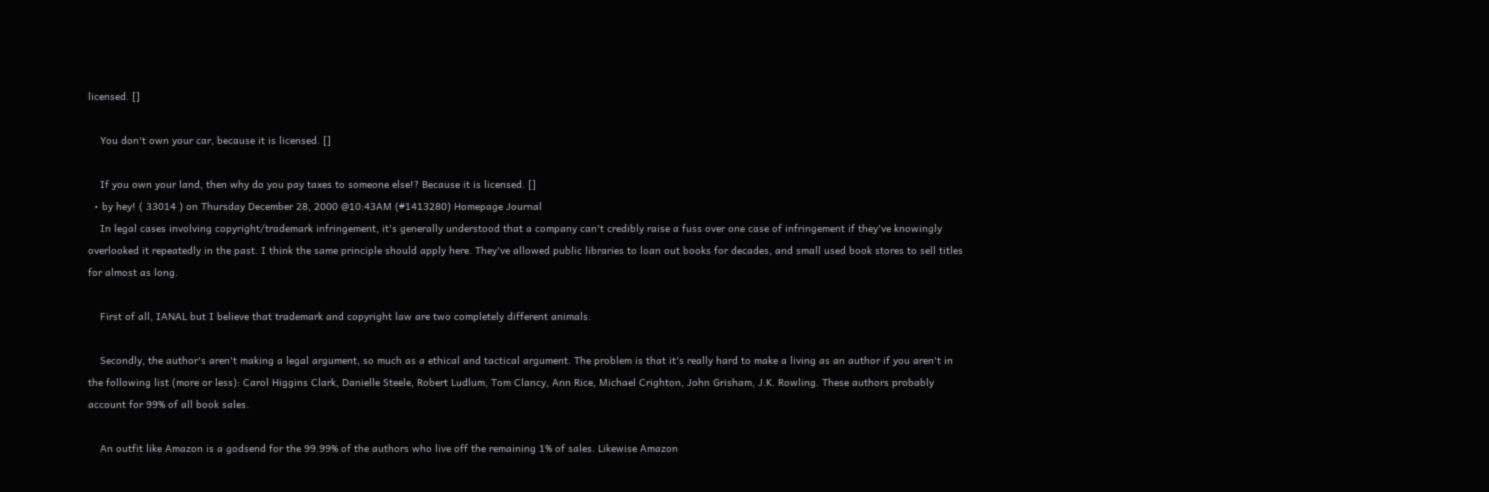licensed. []

    You don't own your car, because it is licensed. []

    If you own your land, then why do you pay taxes to someone else!? Because it is licensed. []
  • by hey! ( 33014 ) on Thursday December 28, 2000 @10:43AM (#1413280) Homepage Journal
    In legal cases involving copyright/trademark infringement, it's generally understood that a company can't credibly raise a fuss over one case of infringement if they've knowingly overlooked it repeatedly in the past. I think the same principle should apply here. They've allowed public libraries to loan out books for decades, and small used book stores to sell titles for almost as long.

    First of all, IANAL but I believe that trademark and copyright law are two completely different animals.

    Secondly, the author's aren't making a legal argument, so much as a ethical and tactical argument. The problem is that it's really hard to make a living as an author if you aren't in the following list (more or less): Carol Higgins Clark, Danielle Steele, Robert Ludlum, Tom Clancy, Ann Rice, Michael Crighton, John Grisham, J.K. Rowling. These authors probably account for 99% of all book sales.

    An outfit like Amazon is a godsend for the 99.99% of the authors who live off the remaining 1% of sales. Likewise Amazon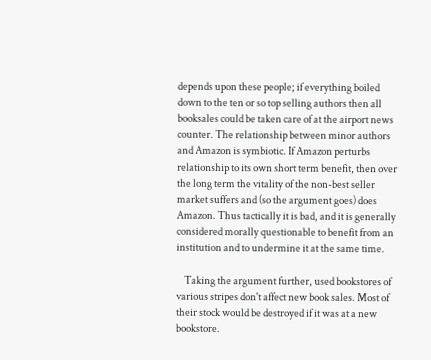depends upon these people; if everything boiled down to the ten or so top selling authors then all booksales could be taken care of at the airport news counter. The relationship between minor authors and Amazon is symbiotic. If Amazon perturbs relationship to its own short term benefit, then over the long term the vitality of the non-best seller market suffers and (so the argument goes) does Amazon. Thus tactically it is bad, and it is generally considered morally questionable to benefit from an institution and to undermine it at the same time.

    Taking the argument further, used bookstores of various stripes don't affect new book sales. Most of their stock would be destroyed if it was at a new bookstore.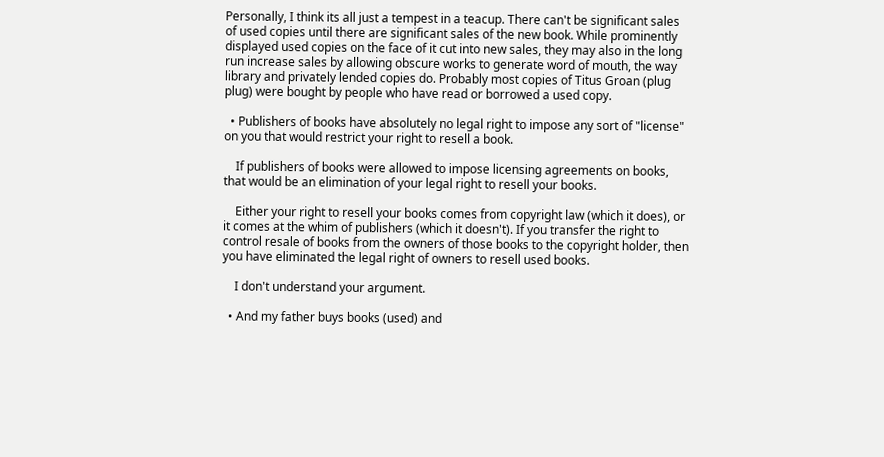Personally, I think its all just a tempest in a teacup. There can't be significant sales of used copies until there are significant sales of the new book. While prominently displayed used copies on the face of it cut into new sales, they may also in the long run increase sales by allowing obscure works to generate word of mouth, the way library and privately lended copies do. Probably most copies of Titus Groan (plug plug) were bought by people who have read or borrowed a used copy.

  • Publishers of books have absolutely no legal right to impose any sort of "license" on you that would restrict your right to resell a book.

    If publishers of books were allowed to impose licensing agreements on books, that would be an elimination of your legal right to resell your books.

    Either your right to resell your books comes from copyright law (which it does), or it comes at the whim of publishers (which it doesn't). If you transfer the right to control resale of books from the owners of those books to the copyright holder, then you have eliminated the legal right of owners to resell used books.

    I don't understand your argument.

  • And my father buys books (used) and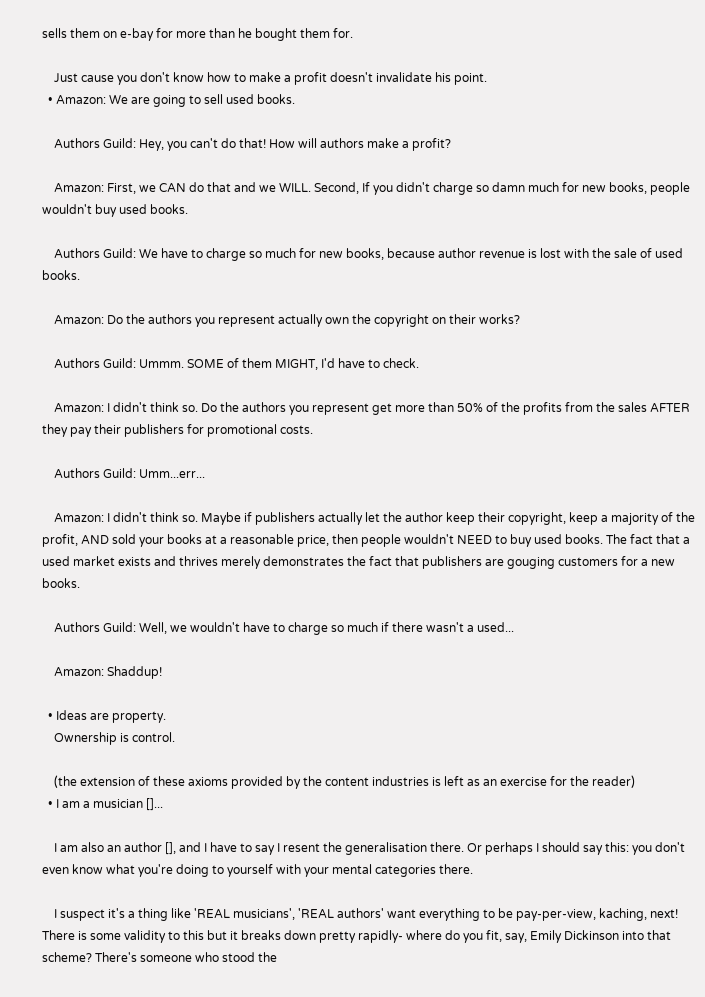sells them on e-bay for more than he bought them for.

    Just cause you don't know how to make a profit doesn't invalidate his point.
  • Amazon: We are going to sell used books.

    Authors Guild: Hey, you can't do that! How will authors make a profit?

    Amazon: First, we CAN do that and we WILL. Second, If you didn't charge so damn much for new books, people wouldn't buy used books.

    Authors Guild: We have to charge so much for new books, because author revenue is lost with the sale of used books.

    Amazon: Do the authors you represent actually own the copyright on their works?

    Authors Guild: Ummm. SOME of them MIGHT, I'd have to check.

    Amazon: I didn't think so. Do the authors you represent get more than 50% of the profits from the sales AFTER they pay their publishers for promotional costs.

    Authors Guild: Umm...err...

    Amazon: I didn't think so. Maybe if publishers actually let the author keep their copyright, keep a majority of the profit, AND sold your books at a reasonable price, then people wouldn't NEED to buy used books. The fact that a used market exists and thrives merely demonstrates the fact that publishers are gouging customers for a new books.

    Authors Guild: Well, we wouldn't have to charge so much if there wasn't a used...

    Amazon: Shaddup!

  • Ideas are property.
    Ownership is control.

    (the extension of these axioms provided by the content industries is left as an exercise for the reader)
  • I am a musician []...

    I am also an author [], and I have to say I resent the generalisation there. Or perhaps I should say this: you don't even know what you're doing to yourself with your mental categories there.

    I suspect it's a thing like 'REAL musicians', 'REAL authors' want everything to be pay-per-view, kaching, next! There is some validity to this but it breaks down pretty rapidly- where do you fit, say, Emily Dickinson into that scheme? There's someone who stood the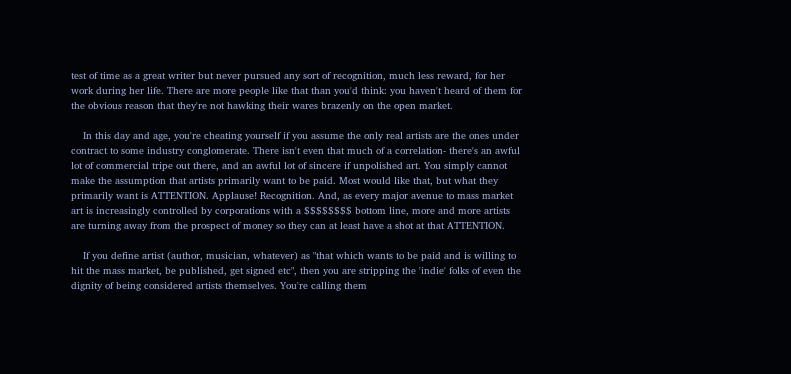test of time as a great writer but never pursued any sort of recognition, much less reward, for her work during her life. There are more people like that than you'd think: you haven't heard of them for the obvious reason that they're not hawking their wares brazenly on the open market.

    In this day and age, you're cheating yourself if you assume the only real artists are the ones under contract to some industry conglomerate. There isn't even that much of a correlation- there's an awful lot of commercial tripe out there, and an awful lot of sincere if unpolished art. You simply cannot make the assumption that artists primarily want to be paid. Most would like that, but what they primarily want is ATTENTION. Applause! Recognition. And, as every major avenue to mass market art is increasingly controlled by corporations with a $$$$$$$$ bottom line, more and more artists are turning away from the prospect of money so they can at least have a shot at that ATTENTION.

    If you define artist (author, musician, whatever) as "that which wants to be paid and is willing to hit the mass market, be published, get signed etc", then you are stripping the 'indie' folks of even the dignity of being considered artists themselves. You're calling them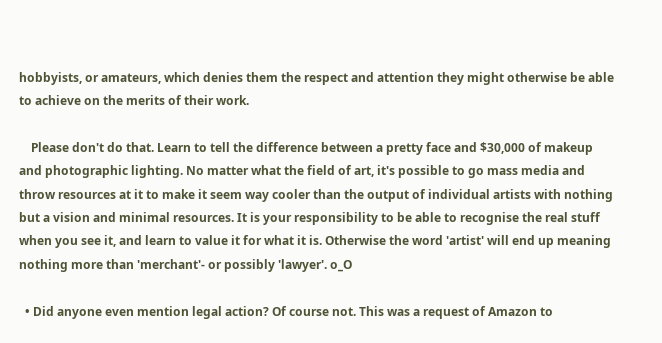hobbyists, or amateurs, which denies them the respect and attention they might otherwise be able to achieve on the merits of their work.

    Please don't do that. Learn to tell the difference between a pretty face and $30,000 of makeup and photographic lighting. No matter what the field of art, it's possible to go mass media and throw resources at it to make it seem way cooler than the output of individual artists with nothing but a vision and minimal resources. It is your responsibility to be able to recognise the real stuff when you see it, and learn to value it for what it is. Otherwise the word 'artist' will end up meaning nothing more than 'merchant'- or possibly 'lawyer'. o_O

  • Did anyone even mention legal action? Of course not. This was a request of Amazon to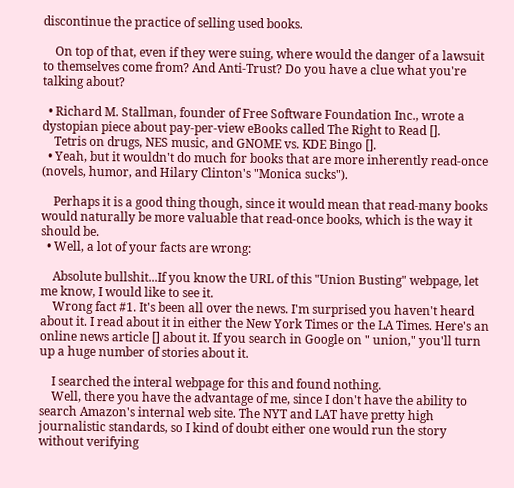discontinue the practice of selling used books.

    On top of that, even if they were suing, where would the danger of a lawsuit to themselves come from? And Anti-Trust? Do you have a clue what you're talking about?

  • Richard M. Stallman, founder of Free Software Foundation Inc., wrote a dystopian piece about pay-per-view eBooks called The Right to Read [].
    Tetris on drugs, NES music, and GNOME vs. KDE Bingo [].
  • Yeah, but it wouldn't do much for books that are more inherently read-once (novels, humor, and Hilary Clinton's "Monica sucks").

    Perhaps it is a good thing though, since it would mean that read-many books would naturally be more valuable that read-once books, which is the way it should be.
  • Well, a lot of your facts are wrong:

    Absolute bullshit...If you know the URL of this "Union Busting" webpage, let me know, I would like to see it.
    Wrong fact #1. It's been all over the news. I'm surprised you haven't heard about it. I read about it in either the New York Times or the LA Times. Here's an online news article [] about it. If you search in Google on " union," you'll turn up a huge number of stories about it.

    I searched the interal webpage for this and found nothing.
    Well, there you have the advantage of me, since I don't have the ability to search Amazon's internal web site. The NYT and LAT have pretty high journalistic standards, so I kind of doubt either one would run the story without verifying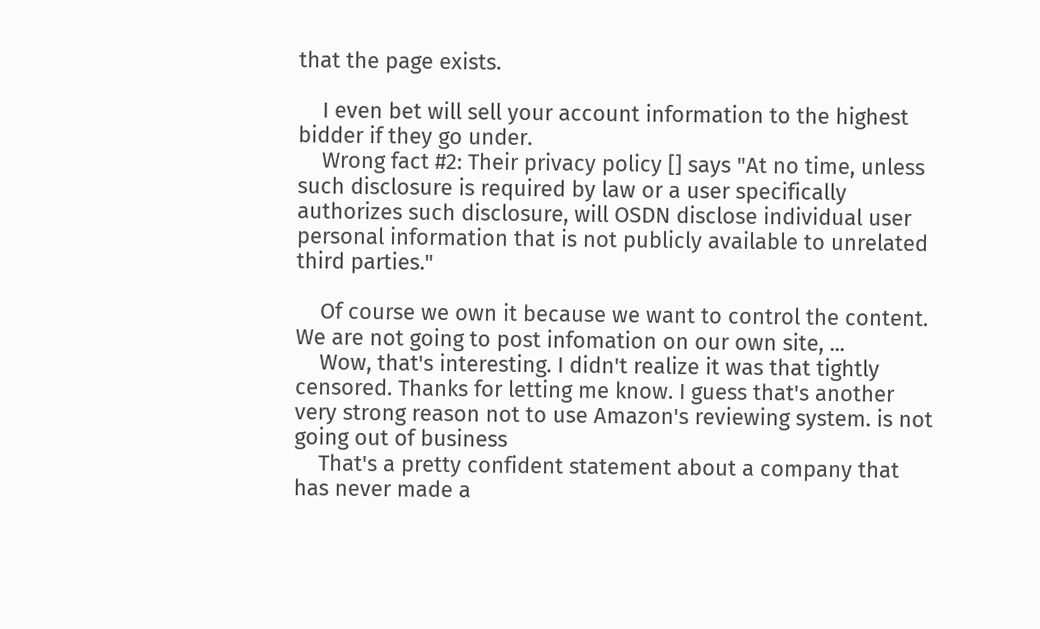that the page exists.

    I even bet will sell your account information to the highest bidder if they go under.
    Wrong fact #2: Their privacy policy [] says "At no time, unless such disclosure is required by law or a user specifically authorizes such disclosure, will OSDN disclose individual user personal information that is not publicly available to unrelated third parties."

    Of course we own it because we want to control the content. We are not going to post infomation on our own site, ...
    Wow, that's interesting. I didn't realize it was that tightly censored. Thanks for letting me know. I guess that's another very strong reason not to use Amazon's reviewing system. is not going out of business
    That's a pretty confident statement about a company that has never made a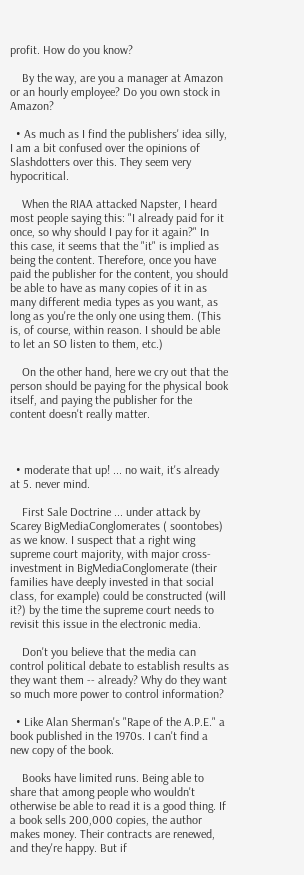profit. How do you know?

    By the way, are you a manager at Amazon or an hourly employee? Do you own stock in Amazon?

  • As much as I find the publishers' idea silly, I am a bit confused over the opinions of Slashdotters over this. They seem very hypocritical.

    When the RIAA attacked Napster, I heard most people saying this: "I already paid for it once, so why should I pay for it again?" In this case, it seems that the "it" is implied as being the content. Therefore, once you have paid the publisher for the content, you should be able to have as many copies of it in as many different media types as you want, as long as you're the only one using them. (This is, of course, within reason. I should be able to let an SO listen to them, etc.)

    On the other hand, here we cry out that the person should be paying for the physical book itself, and paying the publisher for the content doesn't really matter.



  • moderate that up! ... no wait, it's already at 5. never mind.

    First Sale Doctrine ... under attack by Scarey BigMediaConglomerates ( soontobes) as we know. I suspect that a right wing supreme court majority, with major cross-investment in BigMediaConglomerate (their families have deeply invested in that social class, for example) could be constructed (will it?) by the time the supreme court needs to revisit this issue in the electronic media.

    Don't you believe that the media can control political debate to establish results as they want them -- already? Why do they want so much more power to control information?

  • Like Alan Sherman's "Rape of the A.P.E." a book published in the 1970s. I can't find a new copy of the book.

    Books have limited runs. Being able to share that among people who wouldn't otherwise be able to read it is a good thing. If a book sells 200,000 copies, the author makes money. Their contracts are renewed, and they're happy. But if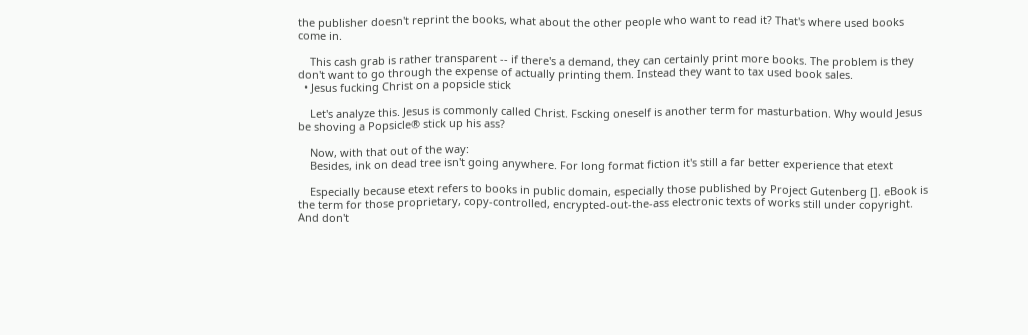the publisher doesn't reprint the books, what about the other people who want to read it? That's where used books come in.

    This cash grab is rather transparent -- if there's a demand, they can certainly print more books. The problem is they don't want to go through the expense of actually printing them. Instead they want to tax used book sales.
  • Jesus fucking Christ on a popsicle stick

    Let's analyze this. Jesus is commonly called Christ. Fscking oneself is another term for masturbation. Why would Jesus be shoving a Popsicle® stick up his ass?

    Now, with that out of the way:
    Besides, ink on dead tree isn't going anywhere. For long format fiction it's still a far better experience that etext

    Especially because etext refers to books in public domain, especially those published by Project Gutenberg []. eBook is the term for those proprietary, copy-controlled, encrypted-out-the-ass electronic texts of works still under copyright. And don't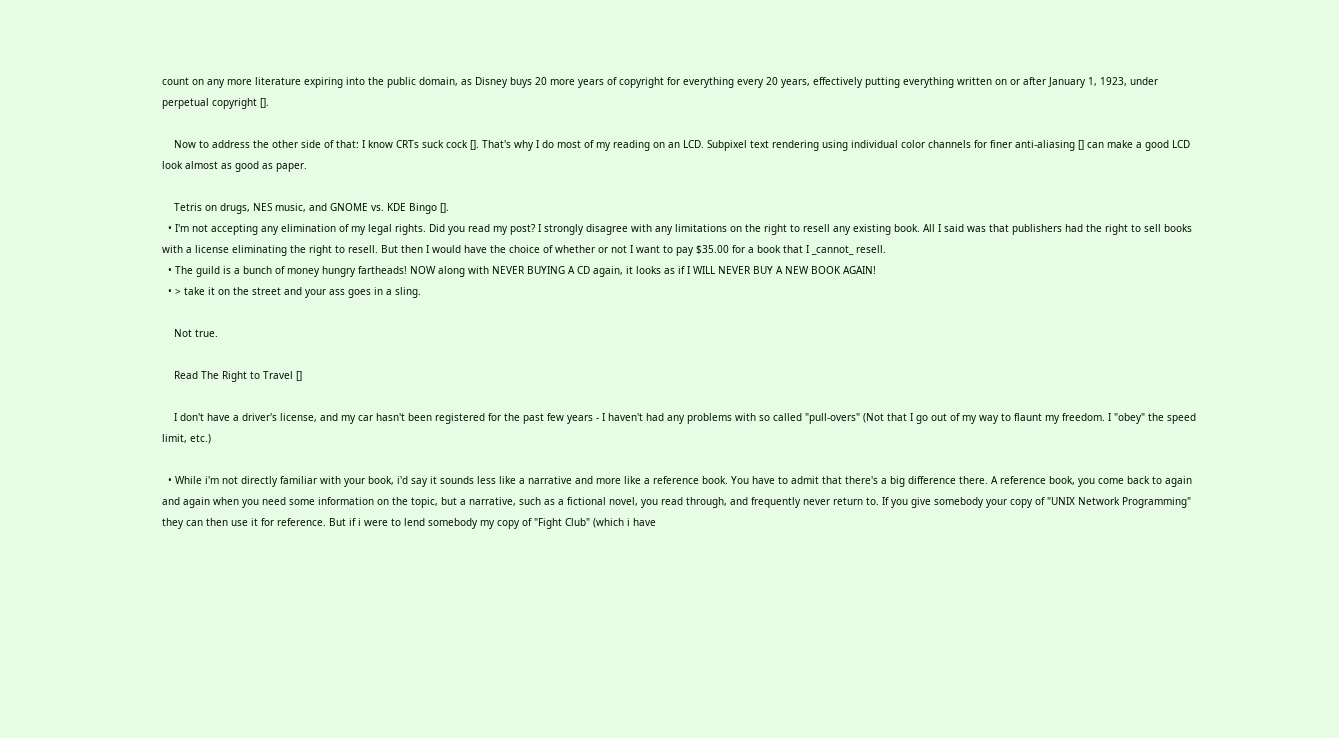count on any more literature expiring into the public domain, as Disney buys 20 more years of copyright for everything every 20 years, effectively putting everything written on or after January 1, 1923, under perpetual copyright [].

    Now to address the other side of that: I know CRTs suck cock []. That's why I do most of my reading on an LCD. Subpixel text rendering using individual color channels for finer anti-aliasing [] can make a good LCD look almost as good as paper.

    Tetris on drugs, NES music, and GNOME vs. KDE Bingo [].
  • I'm not accepting any elimination of my legal rights. Did you read my post? I strongly disagree with any limitations on the right to resell any existing book. All I said was that publishers had the right to sell books with a license eliminating the right to resell. But then I would have the choice of whether or not I want to pay $35.00 for a book that I _cannot_ resell.
  • The guild is a bunch of money hungry fartheads! NOW along with NEVER BUYING A CD again, it looks as if I WILL NEVER BUY A NEW BOOK AGAIN!
  • > take it on the street and your ass goes in a sling.

    Not true.

    Read The Right to Travel []

    I don't have a driver's license, and my car hasn't been registered for the past few years - I haven't had any problems with so called "pull-overs" (Not that I go out of my way to flaunt my freedom. I "obey" the speed limit, etc.)

  • While i'm not directly familiar with your book, i'd say it sounds less like a narrative and more like a reference book. You have to admit that there's a big difference there. A reference book, you come back to again and again when you need some information on the topic, but a narrative, such as a fictional novel, you read through, and frequently never return to. If you give somebody your copy of "UNIX Network Programming" they can then use it for reference. But if i were to lend somebody my copy of "Fight Club" (which i have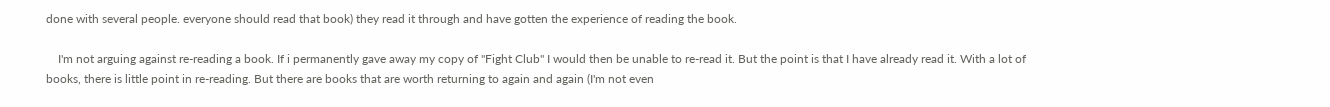done with several people. everyone should read that book) they read it through and have gotten the experience of reading the book.

    I'm not arguing against re-reading a book. If i permanently gave away my copy of "Fight Club" I would then be unable to re-read it. But the point is that I have already read it. With a lot of books, there is little point in re-reading. But there are books that are worth returning to again and again (I'm not even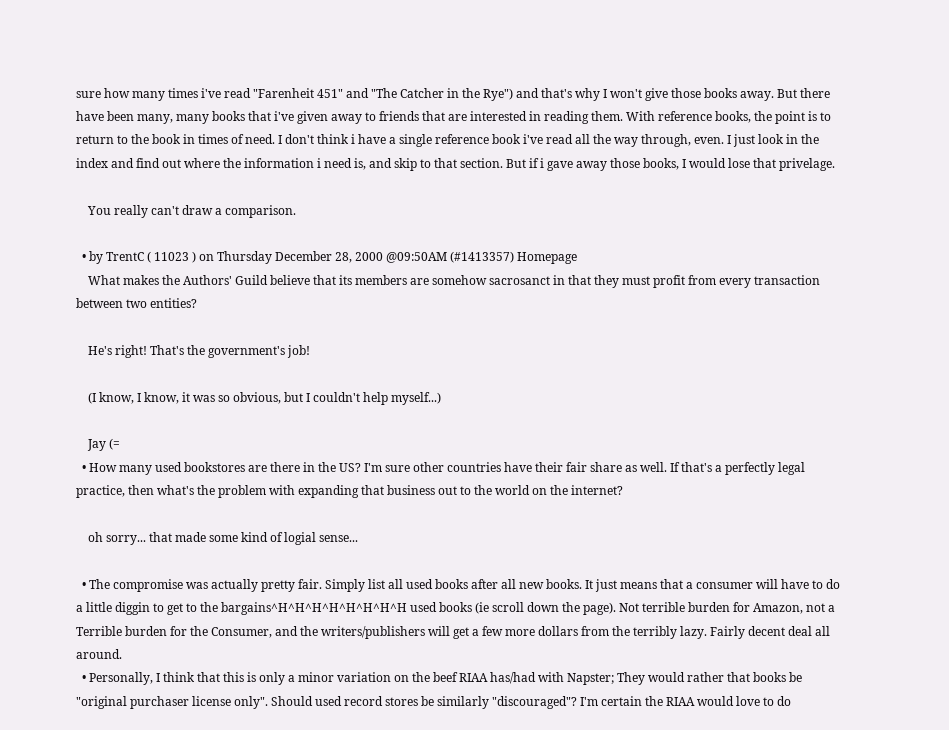sure how many times i've read "Farenheit 451" and "The Catcher in the Rye") and that's why I won't give those books away. But there have been many, many books that i've given away to friends that are interested in reading them. With reference books, the point is to return to the book in times of need. I don't think i have a single reference book i've read all the way through, even. I just look in the index and find out where the information i need is, and skip to that section. But if i gave away those books, I would lose that privelage.

    You really can't draw a comparison.

  • by TrentC ( 11023 ) on Thursday December 28, 2000 @09:50AM (#1413357) Homepage
    What makes the Authors' Guild believe that its members are somehow sacrosanct in that they must profit from every transaction between two entities?

    He's right! That's the government's job!

    (I know, I know, it was so obvious, but I couldn't help myself...)

    Jay (=
  • How many used bookstores are there in the US? I'm sure other countries have their fair share as well. If that's a perfectly legal practice, then what's the problem with expanding that business out to the world on the internet?

    oh sorry... that made some kind of logial sense...

  • The compromise was actually pretty fair. Simply list all used books after all new books. It just means that a consumer will have to do a little diggin to get to the bargains^H^H^H^H^H^H^H^H used books (ie scroll down the page). Not terrible burden for Amazon, not a Terrible burden for the Consumer, and the writers/publishers will get a few more dollars from the terribly lazy. Fairly decent deal all around.
  • Personally, I think that this is only a minor variation on the beef RIAA has/had with Napster; They would rather that books be "original purchaser license only". Should used record stores be similarly "discouraged"? I'm certain the RIAA would love to do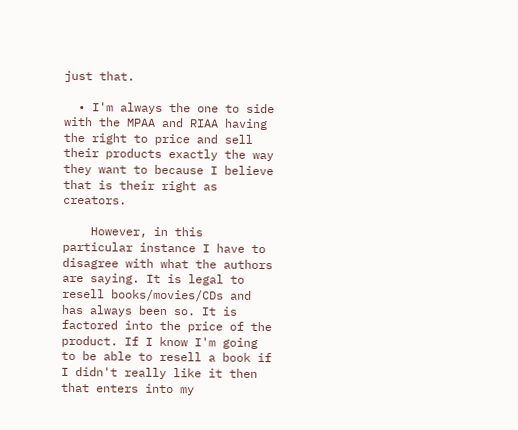just that.

  • I'm always the one to side with the MPAA and RIAA having the right to price and sell their products exactly the way they want to because I believe that is their right as creators.

    However, in this particular instance I have to disagree with what the authors are saying. It is legal to resell books/movies/CDs and has always been so. It is factored into the price of the product. If I know I'm going to be able to resell a book if I didn't really like it then that enters into my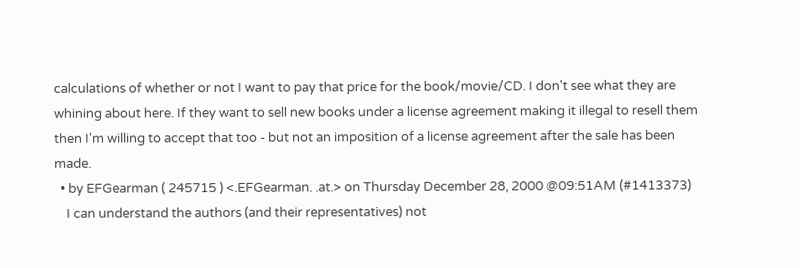calculations of whether or not I want to pay that price for the book/movie/CD. I don't see what they are whining about here. If they want to sell new books under a license agreement making it illegal to resell them then I'm willing to accept that too - but not an imposition of a license agreement after the sale has been made.
  • by EFGearman ( 245715 ) <.EFGearman. .at.> on Thursday December 28, 2000 @09:51AM (#1413373)
    I can understand the authors (and their representatives) not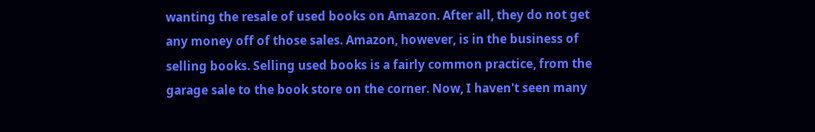wanting the resale of used books on Amazon. After all, they do not get any money off of those sales. Amazon, however, is in the business of selling books. Selling used books is a fairly common practice, from the garage sale to the book store on the corner. Now, I haven't seen many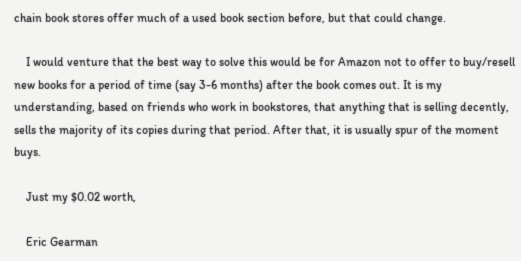chain book stores offer much of a used book section before, but that could change.

    I would venture that the best way to solve this would be for Amazon not to offer to buy/resell new books for a period of time (say 3-6 months) after the book comes out. It is my understanding, based on friends who work in bookstores, that anything that is selling decently, sells the majority of its copies during that period. After that, it is usually spur of the moment buys.

    Just my $0.02 worth,

    Eric Gearman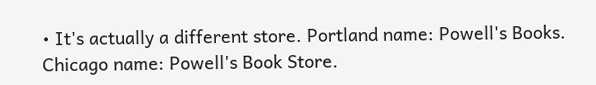• It's actually a different store. Portland name: Powell's Books. Chicago name: Powell's Book Store.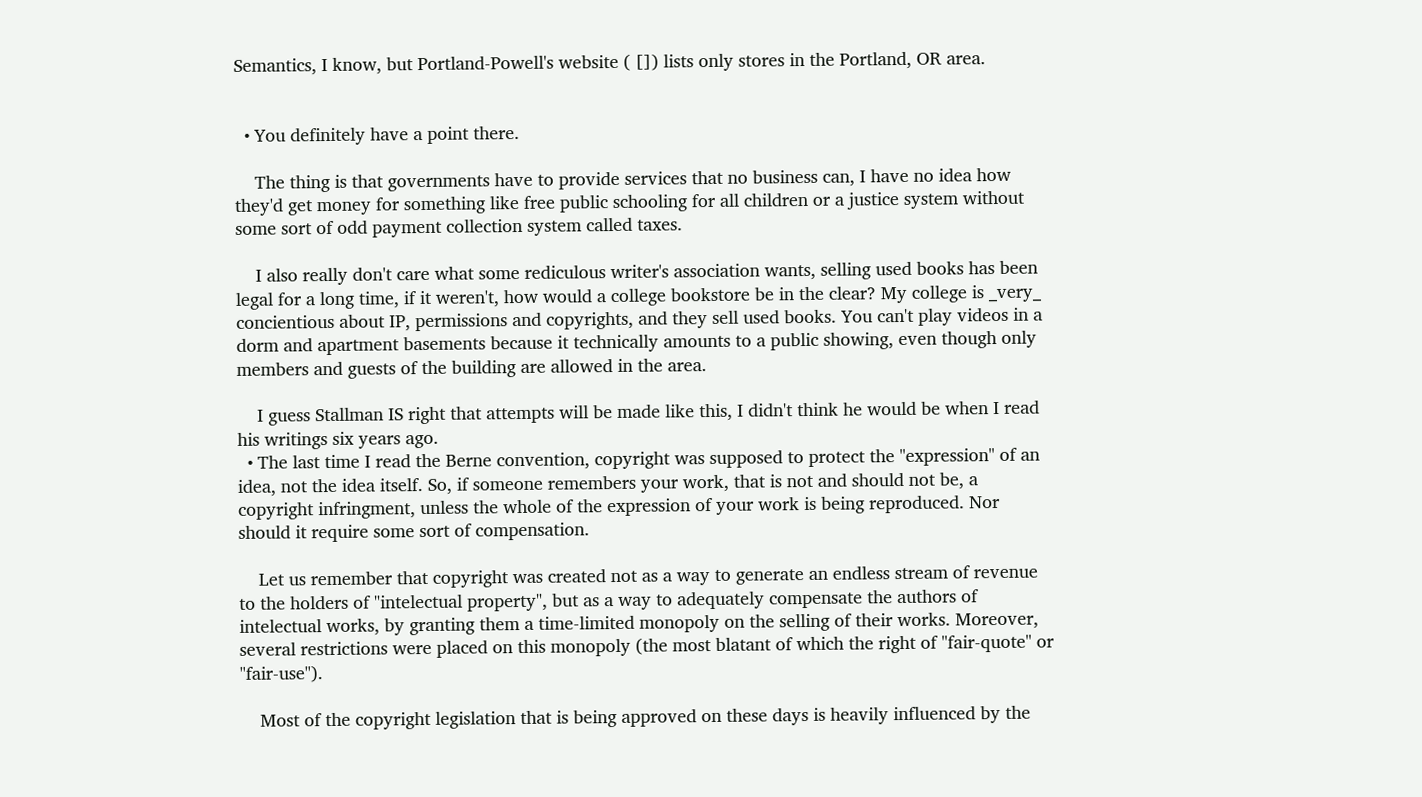Semantics, I know, but Portland-Powell's website ( []) lists only stores in the Portland, OR area.


  • You definitely have a point there.

    The thing is that governments have to provide services that no business can, I have no idea how they'd get money for something like free public schooling for all children or a justice system without some sort of odd payment collection system called taxes.

    I also really don't care what some rediculous writer's association wants, selling used books has been legal for a long time, if it weren't, how would a college bookstore be in the clear? My college is _very_ concientious about IP, permissions and copyrights, and they sell used books. You can't play videos in a dorm and apartment basements because it technically amounts to a public showing, even though only members and guests of the building are allowed in the area.

    I guess Stallman IS right that attempts will be made like this, I didn't think he would be when I read his writings six years ago.
  • The last time I read the Berne convention, copyright was supposed to protect the "expression" of an idea, not the idea itself. So, if someone remembers your work, that is not and should not be, a copyright infringment, unless the whole of the expression of your work is being reproduced. Nor should it require some sort of compensation.

    Let us remember that copyright was created not as a way to generate an endless stream of revenue to the holders of "intelectual property", but as a way to adequately compensate the authors of intelectual works, by granting them a time-limited monopoly on the selling of their works. Moreover, several restrictions were placed on this monopoly (the most blatant of which the right of "fair-quote" or "fair-use").

    Most of the copyright legislation that is being approved on these days is heavily influenced by the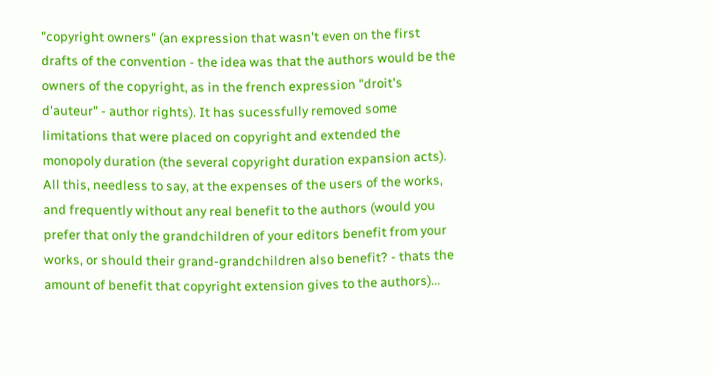"copyright owners" (an expression that wasn't even on the first drafts of the convention - the idea was that the authors would be the owners of the copyright, as in the french expression "droit's d'auteur" - author rights). It has sucessfully removed some limitations that were placed on copyright and extended the monopoly duration (the several copyright duration expansion acts). All this, needless to say, at the expenses of the users of the works, and frequently without any real benefit to the authors (would you prefer that only the grandchildren of your editors benefit from your works, or should their grand-grandchildren also benefit? - thats the amount of benefit that copyright extension gives to the authors)...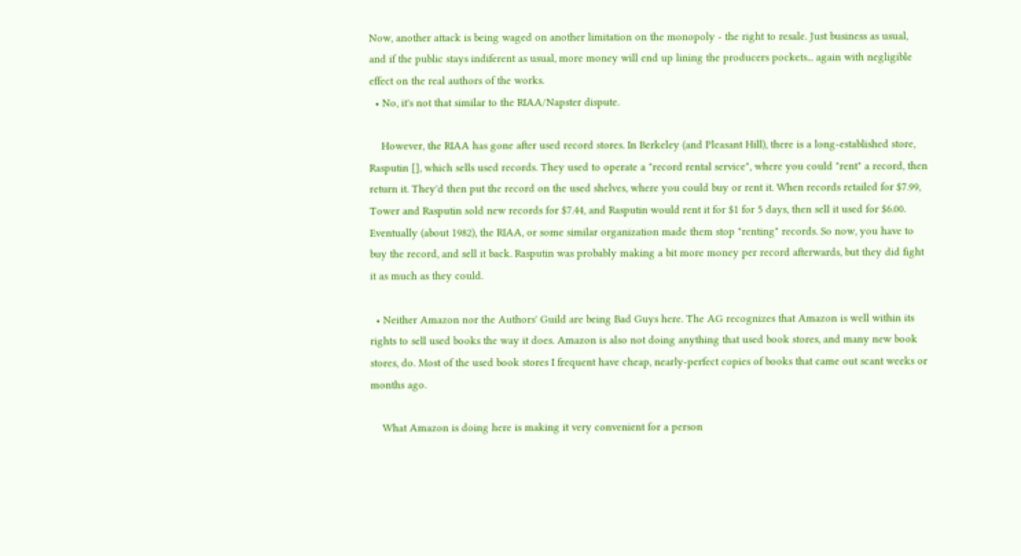Now, another attack is being waged on another limitation on the monopoly - the right to resale. Just business as usual, and if the public stays indiferent as usual, more money will end up lining the producers pockets... again with negligible effect on the real authors of the works.
  • No, it's not that similar to the RIAA/Napster dispute.

    However, the RIAA has gone after used record stores. In Berkeley (and Pleasant Hill), there is a long-established store, Rasputin [], which sells used records. They used to operate a "record rental service", where you could "rent" a record, then return it. They'd then put the record on the used shelves, where you could buy or rent it. When records retailed for $7.99, Tower and Rasputin sold new records for $7.44, and Rasputin would rent it for $1 for 5 days, then sell it used for $6.00. Eventually (about 1982), the RIAA, or some similar organization made them stop "renting" records. So now, you have to buy the record, and sell it back. Rasputin was probably making a bit more money per record afterwards, but they did fight it as much as they could.

  • Neither Amazon nor the Authors' Guild are being Bad Guys here. The AG recognizes that Amazon is well within its rights to sell used books the way it does. Amazon is also not doing anything that used book stores, and many new book stores, do. Most of the used book stores I frequent have cheap, nearly-perfect copies of books that came out scant weeks or months ago.

    What Amazon is doing here is making it very convenient for a person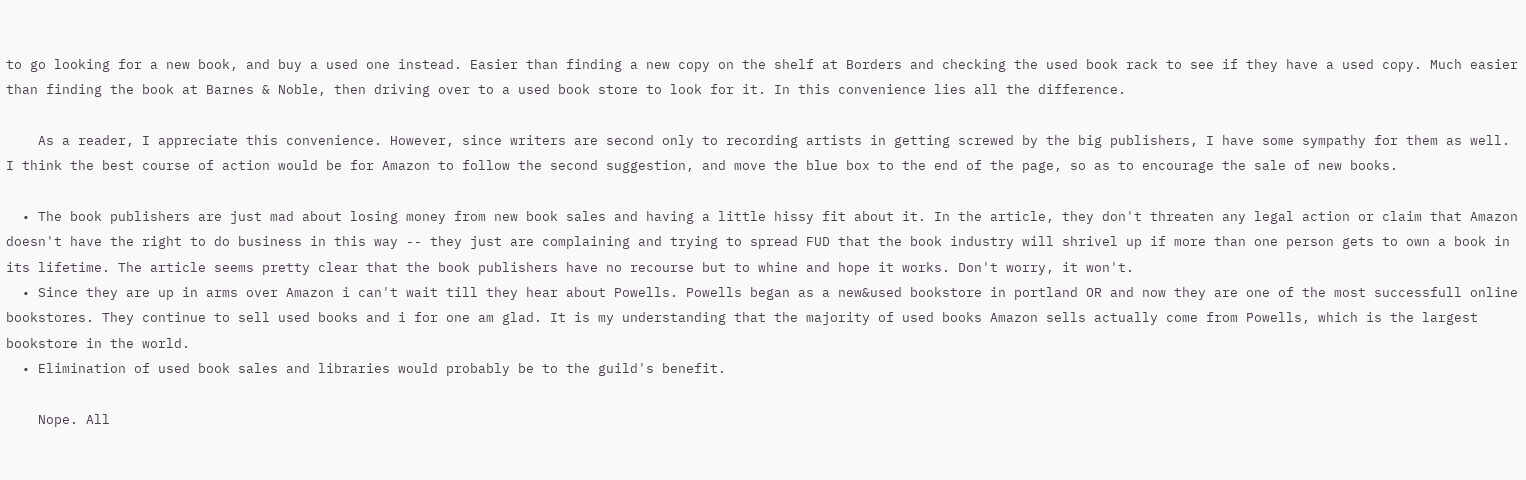to go looking for a new book, and buy a used one instead. Easier than finding a new copy on the shelf at Borders and checking the used book rack to see if they have a used copy. Much easier than finding the book at Barnes & Noble, then driving over to a used book store to look for it. In this convenience lies all the difference.

    As a reader, I appreciate this convenience. However, since writers are second only to recording artists in getting screwed by the big publishers, I have some sympathy for them as well. I think the best course of action would be for Amazon to follow the second suggestion, and move the blue box to the end of the page, so as to encourage the sale of new books.

  • The book publishers are just mad about losing money from new book sales and having a little hissy fit about it. In the article, they don't threaten any legal action or claim that Amazon doesn't have the right to do business in this way -- they just are complaining and trying to spread FUD that the book industry will shrivel up if more than one person gets to own a book in its lifetime. The article seems pretty clear that the book publishers have no recourse but to whine and hope it works. Don't worry, it won't.
  • Since they are up in arms over Amazon i can't wait till they hear about Powells. Powells began as a new&used bookstore in portland OR and now they are one of the most successfull online bookstores. They continue to sell used books and i for one am glad. It is my understanding that the majority of used books Amazon sells actually come from Powells, which is the largest bookstore in the world.
  • Elimination of used book sales and libraries would probably be to the guild's benefit.

    Nope. All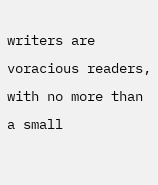writers are voracious readers, with no more than a small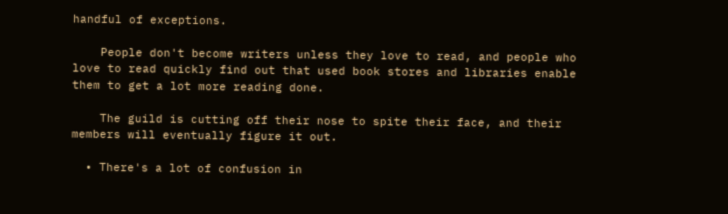handful of exceptions.

    People don't become writers unless they love to read, and people who love to read quickly find out that used book stores and libraries enable them to get a lot more reading done.

    The guild is cutting off their nose to spite their face, and their members will eventually figure it out.

  • There's a lot of confusion in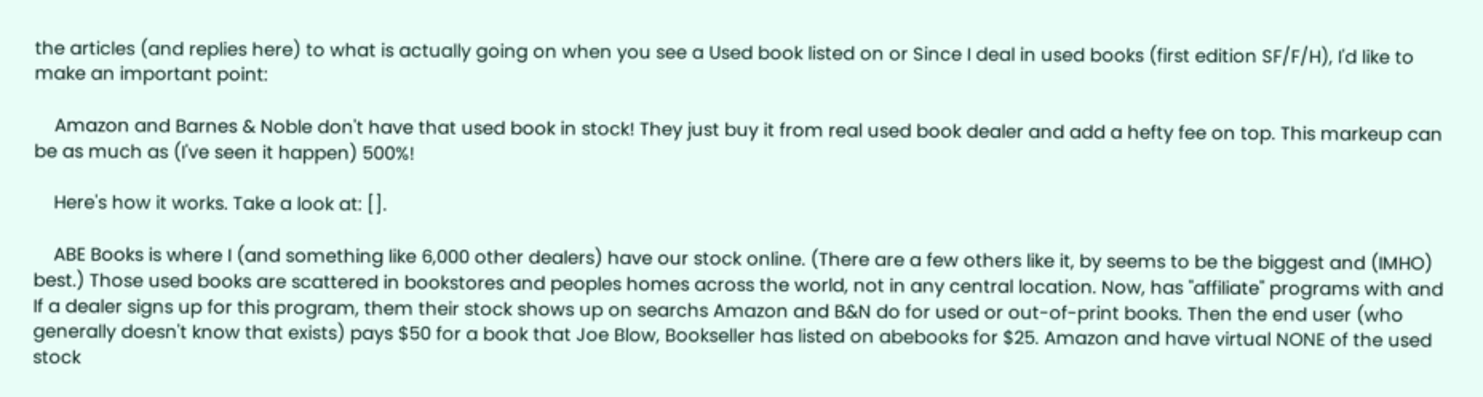the articles (and replies here) to what is actually going on when you see a Used book listed on or Since I deal in used books (first edition SF/F/H), I'd like to make an important point:

    Amazon and Barnes & Noble don't have that used book in stock! They just buy it from real used book dealer and add a hefty fee on top. This markeup can be as much as (I've seen it happen) 500%!

    Here's how it works. Take a look at: [].

    ABE Books is where I (and something like 6,000 other dealers) have our stock online. (There are a few others like it, by seems to be the biggest and (IMHO) best.) Those used books are scattered in bookstores and peoples homes across the world, not in any central location. Now, has "affiliate" programs with and If a dealer signs up for this program, them their stock shows up on searchs Amazon and B&N do for used or out-of-print books. Then the end user (who generally doesn't know that exists) pays $50 for a book that Joe Blow, Bookseller has listed on abebooks for $25. Amazon and have virtual NONE of the used stock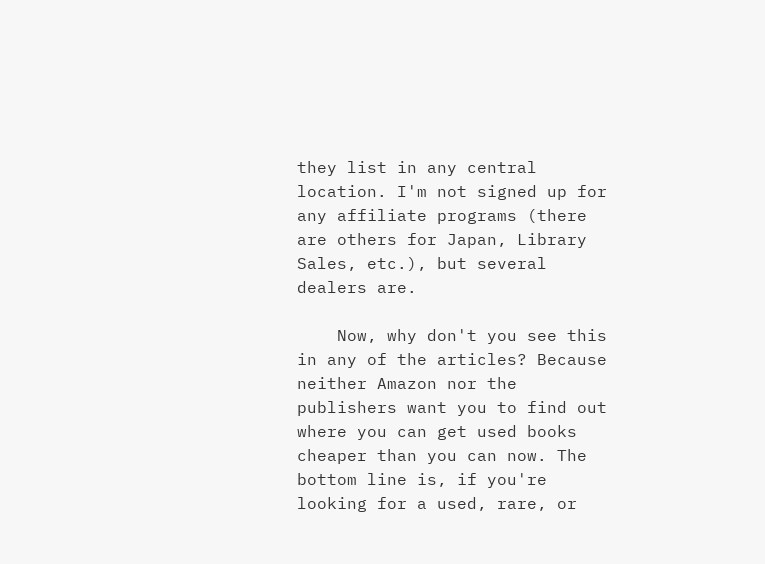they list in any central location. I'm not signed up for any affiliate programs (there are others for Japan, Library Sales, etc.), but several dealers are.

    Now, why don't you see this in any of the articles? Because neither Amazon nor the publishers want you to find out where you can get used books cheaper than you can now. The bottom line is, if you're looking for a used, rare, or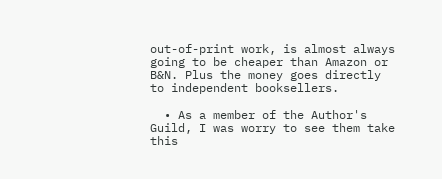out-of-print work, is almost always going to be cheaper than Amazon or B&N. Plus the money goes directly to independent booksellers.

  • As a member of the Author's Guild, I was worry to see them take this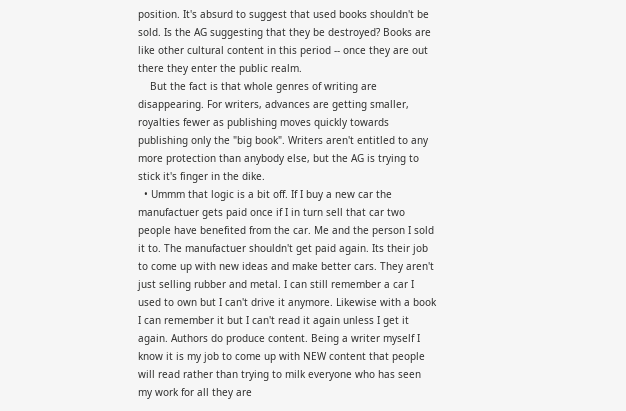position. It's absurd to suggest that used books shouldn't be sold. Is the AG suggesting that they be destroyed? Books are like other cultural content in this period -- once they are out there they enter the public realm.
    But the fact is that whole genres of writing are disappearing. For writers, advances are getting smaller, royalties fewer as publishing moves quickly towards publishing only the "big book". Writers aren't entitled to any more protection than anybody else, but the AG is trying to stick it's finger in the dike.
  • Ummm that logic is a bit off. If I buy a new car the manufactuer gets paid once if I in turn sell that car two people have benefited from the car. Me and the person I sold it to. The manufactuer shouldn't get paid again. Its their job to come up with new ideas and make better cars. They aren't just selling rubber and metal. I can still remember a car I used to own but I can't drive it anymore. Likewise with a book I can remember it but I can't read it again unless I get it again. Authors do produce content. Being a writer myself I know it is my job to come up with NEW content that people will read rather than trying to milk everyone who has seen my work for all they are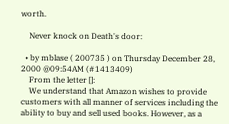worth.

    Never knock on Death's door:

  • by mblase ( 200735 ) on Thursday December 28, 2000 @09:54AM (#1413409)
    From the letter []:
    We understand that Amazon wishes to provide customers with all manner of services including the ability to buy and sell used books. However, as a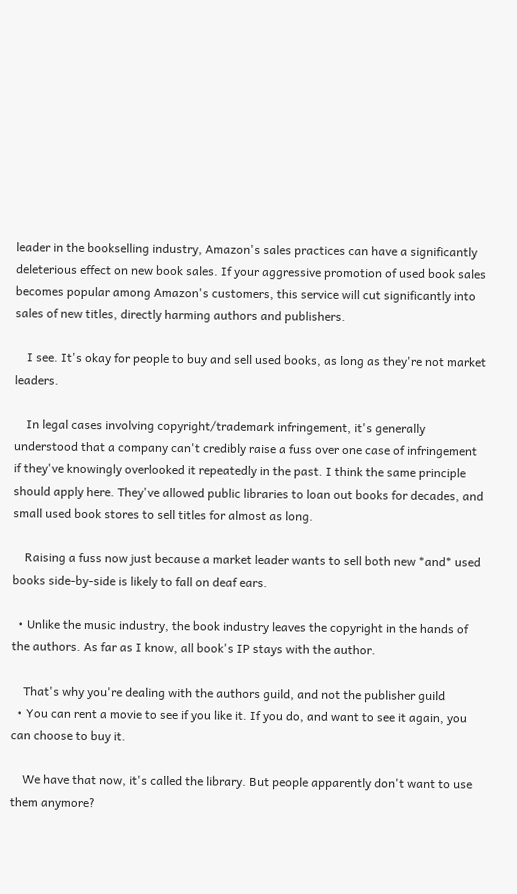leader in the bookselling industry, Amazon's sales practices can have a significantly deleterious effect on new book sales. If your aggressive promotion of used book sales becomes popular among Amazon's customers, this service will cut significantly into sales of new titles, directly harming authors and publishers.

    I see. It's okay for people to buy and sell used books, as long as they're not market leaders.

    In legal cases involving copyright/trademark infringement, it's generally understood that a company can't credibly raise a fuss over one case of infringement if they've knowingly overlooked it repeatedly in the past. I think the same principle should apply here. They've allowed public libraries to loan out books for decades, and small used book stores to sell titles for almost as long.

    Raising a fuss now just because a market leader wants to sell both new *and* used books side-by-side is likely to fall on deaf ears.

  • Unlike the music industry, the book industry leaves the copyright in the hands of the authors. As far as I know, all book's IP stays with the author.

    That's why you're dealing with the authors guild, and not the publisher guild
  • You can rent a movie to see if you like it. If you do, and want to see it again, you can choose to buy it.

    We have that now, it's called the library. But people apparently don't want to use them anymore?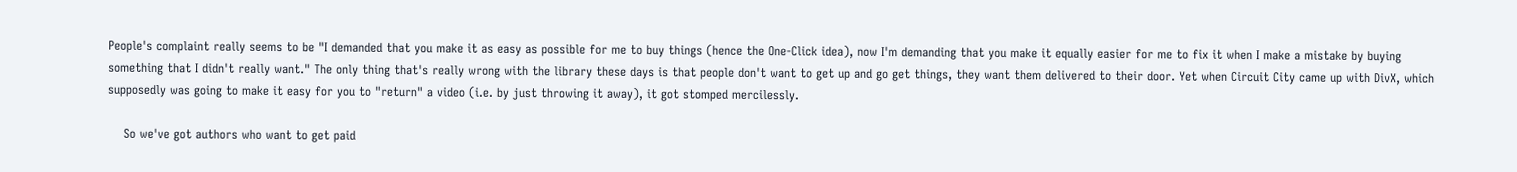People's complaint really seems to be "I demanded that you make it as easy as possible for me to buy things (hence the One-Click idea), now I'm demanding that you make it equally easier for me to fix it when I make a mistake by buying something that I didn't really want." The only thing that's really wrong with the library these days is that people don't want to get up and go get things, they want them delivered to their door. Yet when Circuit City came up with DivX, which supposedly was going to make it easy for you to "return" a video (i.e. by just throwing it away), it got stomped mercilessly.

    So we've got authors who want to get paid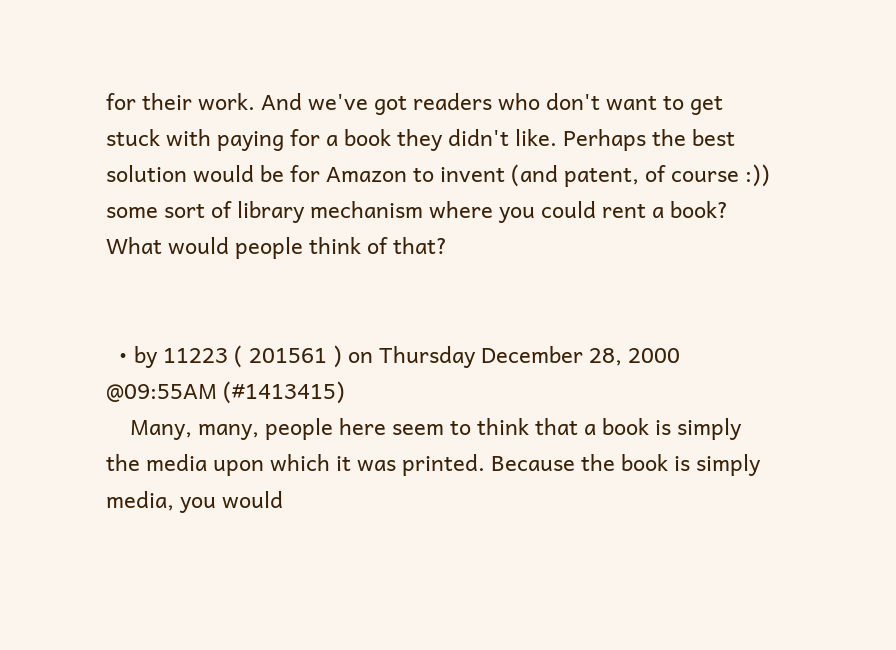for their work. And we've got readers who don't want to get stuck with paying for a book they didn't like. Perhaps the best solution would be for Amazon to invent (and patent, of course :)) some sort of library mechanism where you could rent a book? What would people think of that?


  • by 11223 ( 201561 ) on Thursday December 28, 2000 @09:55AM (#1413415)
    Many, many, people here seem to think that a book is simply the media upon which it was printed. Because the book is simply media, you would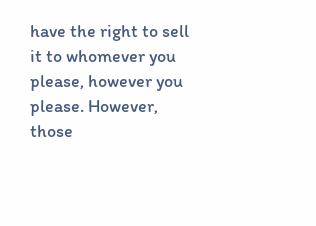have the right to sell it to whomever you please, however you please. However, those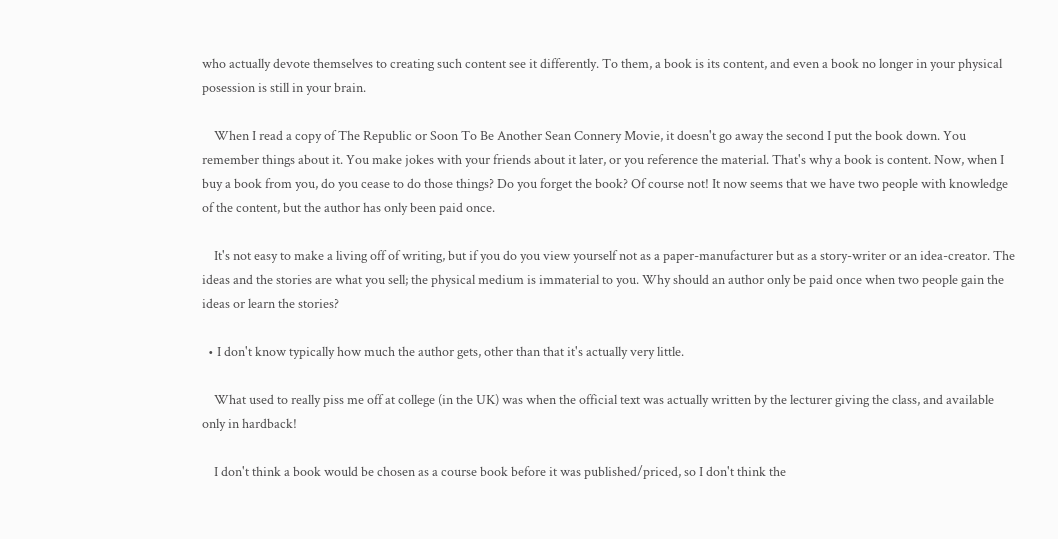who actually devote themselves to creating such content see it differently. To them, a book is its content, and even a book no longer in your physical posession is still in your brain.

    When I read a copy of The Republic or Soon To Be Another Sean Connery Movie, it doesn't go away the second I put the book down. You remember things about it. You make jokes with your friends about it later, or you reference the material. That's why a book is content. Now, when I buy a book from you, do you cease to do those things? Do you forget the book? Of course not! It now seems that we have two people with knowledge of the content, but the author has only been paid once.

    It's not easy to make a living off of writing, but if you do you view yourself not as a paper-manufacturer but as a story-writer or an idea-creator. The ideas and the stories are what you sell; the physical medium is immaterial to you. Why should an author only be paid once when two people gain the ideas or learn the stories?

  • I don't know typically how much the author gets, other than that it's actually very little.

    What used to really piss me off at college (in the UK) was when the official text was actually written by the lecturer giving the class, and available only in hardback!

    I don't think a book would be chosen as a course book before it was published/priced, so I don't think the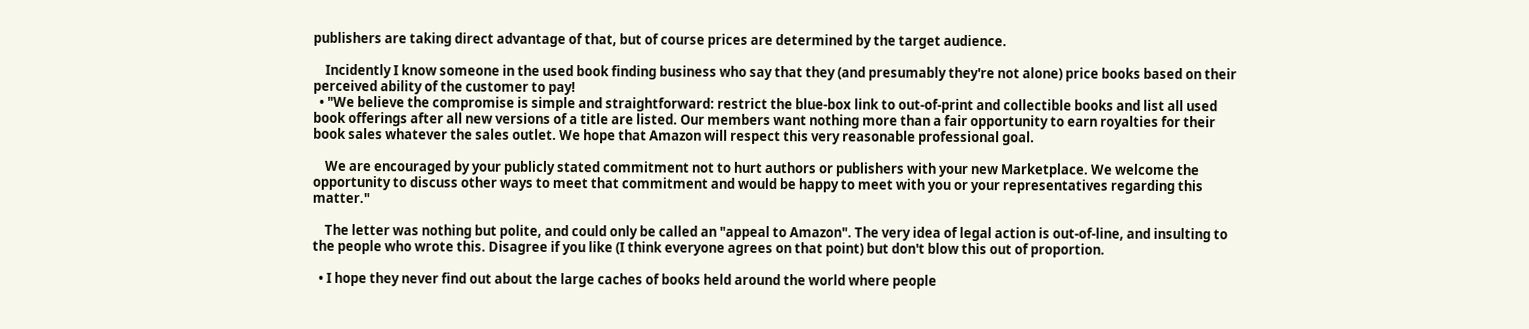publishers are taking direct advantage of that, but of course prices are determined by the target audience.

    Incidently I know someone in the used book finding business who say that they (and presumably they're not alone) price books based on their perceived ability of the customer to pay!
  • "We believe the compromise is simple and straightforward: restrict the blue-box link to out-of-print and collectible books and list all used book offerings after all new versions of a title are listed. Our members want nothing more than a fair opportunity to earn royalties for their book sales whatever the sales outlet. We hope that Amazon will respect this very reasonable professional goal.

    We are encouraged by your publicly stated commitment not to hurt authors or publishers with your new Marketplace. We welcome the opportunity to discuss other ways to meet that commitment and would be happy to meet with you or your representatives regarding this matter."

    The letter was nothing but polite, and could only be called an "appeal to Amazon". The very idea of legal action is out-of-line, and insulting to the people who wrote this. Disagree if you like (I think everyone agrees on that point) but don't blow this out of proportion.

  • I hope they never find out about the large caches of books held around the world where people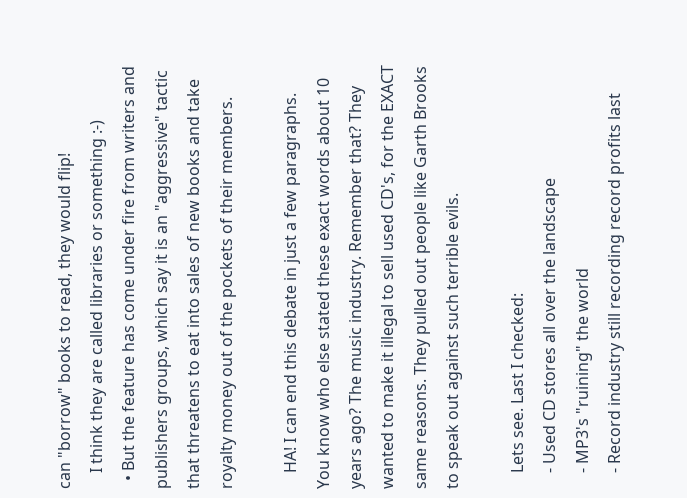can "borrow" books to read, they would flip!
    I think they are called libraries or something :-)
  • But the feature has come under fire from writers and publishers groups, which say it is an "aggressive" tactic that threatens to eat into sales of new books and take royalty money out of the pockets of their members.

    HA! I can end this debate in just a few paragraphs. You know who else stated these exact words about 10 years ago? The music industry. Remember that? They wanted to make it illegal to sell used CD's, for the EXACT same reasons. They pulled out people like Garth Brooks to speak out against such terrible evils.

    Lets see. Last I checked:
    - Used CD stores all over the landscape
    - MP3's "ruining" the world
    - Record industry still recording record profits last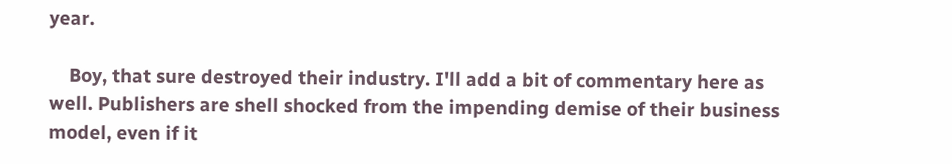year.

    Boy, that sure destroyed their industry. I'll add a bit of commentary here as well. Publishers are shell shocked from the impending demise of their business model, even if it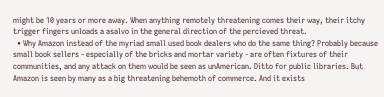might be 10 years or more away. When anything remotely threatening comes their way, their itchy trigger fingers unloads a asalvo in the general direction of the percieved threat.
  • Why Amazon instead of the myriad small used book dealers who do the same thing? Probably because small book sellers - especially of the bricks and mortar variety - are often fixtures of their communities, and any attack on them would be seen as unAmerican. Ditto for public libraries. But Amazon is seen by many as a big threatening behemoth of commerce. And it exists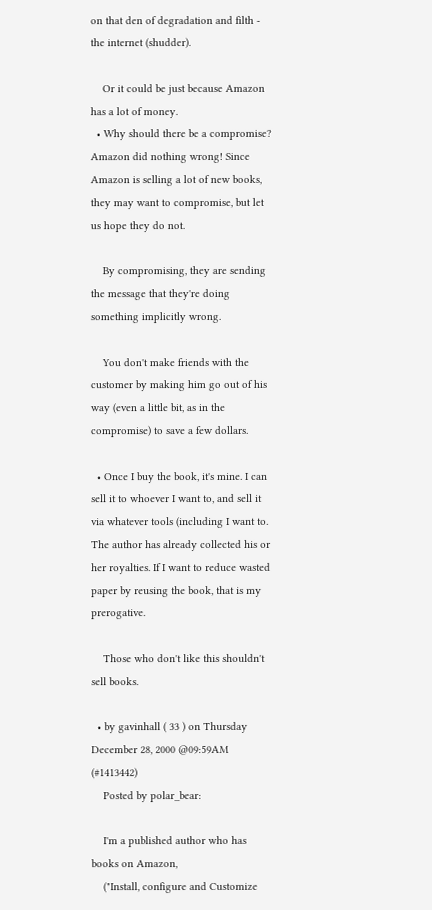on that den of degradation and filth - the internet (shudder).

    Or it could be just because Amazon has a lot of money.
  • Why should there be a compromise? Amazon did nothing wrong! Since Amazon is selling a lot of new books, they may want to compromise, but let us hope they do not.

    By compromising, they are sending the message that they're doing something implicitly wrong.

    You don't make friends with the customer by making him go out of his way (even a little bit, as in the compromise) to save a few dollars.

  • Once I buy the book, it's mine. I can sell it to whoever I want to, and sell it via whatever tools (including I want to. The author has already collected his or her royalties. If I want to reduce wasted paper by reusing the book, that is my prerogative.

    Those who don't like this shouldn't sell books.

  • by gavinhall ( 33 ) on Thursday December 28, 2000 @09:59AM (#1413442)
    Posted by polar_bear:

    I'm a published author who has books on Amazon,
    ("Install, configure and Customize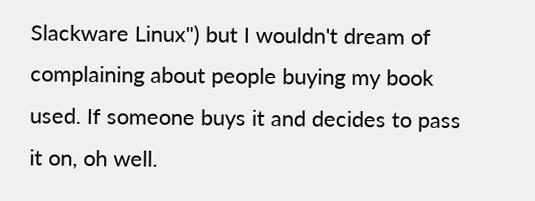Slackware Linux") but I wouldn't dream of complaining about people buying my book used. If someone buys it and decides to pass it on, oh well.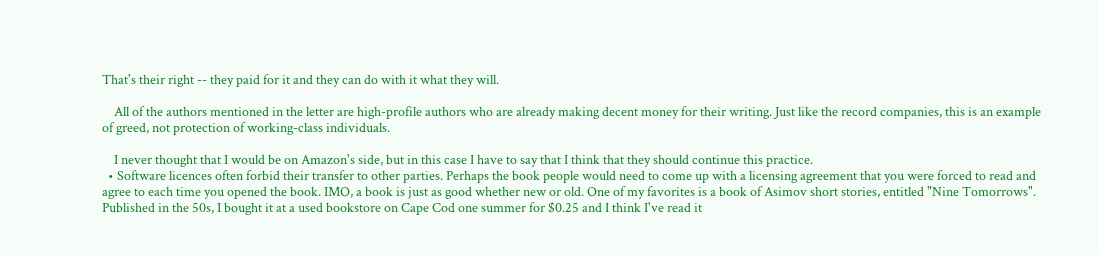That's their right -- they paid for it and they can do with it what they will.

    All of the authors mentioned in the letter are high-profile authors who are already making decent money for their writing. Just like the record companies, this is an example of greed, not protection of working-class individuals.

    I never thought that I would be on Amazon's side, but in this case I have to say that I think that they should continue this practice.
  • Software licences often forbid their transfer to other parties. Perhaps the book people would need to come up with a licensing agreement that you were forced to read and agree to each time you opened the book. IMO, a book is just as good whether new or old. One of my favorites is a book of Asimov short stories, entitled "Nine Tomorrows". Published in the 50s, I bought it at a used bookstore on Cape Cod one summer for $0.25 and I think I've read it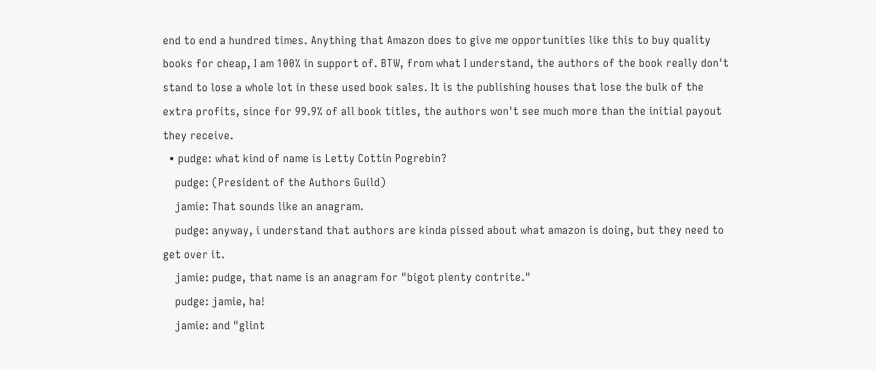end to end a hundred times. Anything that Amazon does to give me opportunities like this to buy quality books for cheap, I am 100% in support of. BTW, from what I understand, the authors of the book really don't stand to lose a whole lot in these used book sales. It is the publishing houses that lose the bulk of the extra profits, since for 99.9% of all book titles, the authors won't see much more than the initial payout they receive.
  • pudge: what kind of name is Letty Cottin Pogrebin?
    pudge: (President of the Authors Guild)
    jamie: That sounds like an anagram.
    pudge: anyway, i understand that authors are kinda pissed about what amazon is doing, but they need to get over it.
    jamie: pudge, that name is an anagram for "bigot plenty contrite."
    pudge: jamie, ha!
    jamie: and "glint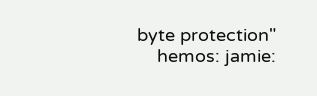byte protection"
    hemos: jamie: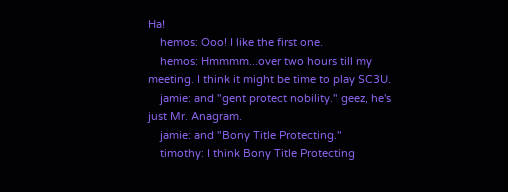Ha!
    hemos: Ooo! I like the first one.
    hemos: Hmmmm...over two hours till my meeting. I think it might be time to play SC3U.
    jamie: and "gent protect nobility." geez, he's just Mr. Anagram.
    jamie: and "Bony Title Protecting."
    timothy: I think Bony Title Protecting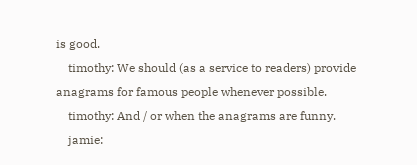is good.
    timothy: We should (as a service to readers) provide anagrams for famous people whenever possible.
    timothy: And / or when the anagrams are funny.
    jamie: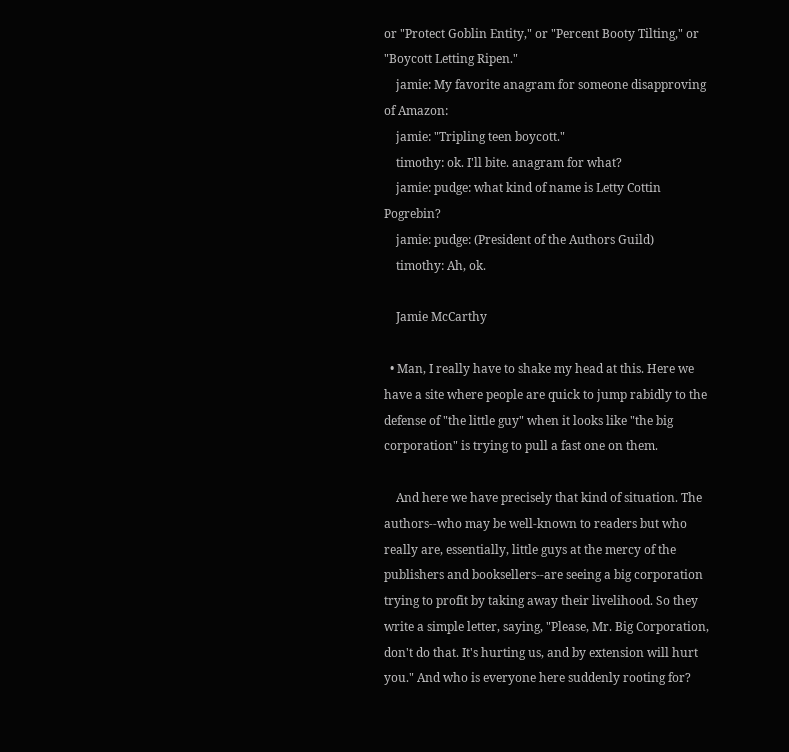or "Protect Goblin Entity," or "Percent Booty Tilting," or "Boycott Letting Ripen."
    jamie: My favorite anagram for someone disapproving of Amazon:
    jamie: "Tripling teen boycott."
    timothy: ok. I'll bite. anagram for what?
    jamie: pudge: what kind of name is Letty Cottin Pogrebin?
    jamie: pudge: (President of the Authors Guild)
    timothy: Ah, ok.

    Jamie McCarthy

  • Man, I really have to shake my head at this. Here we have a site where people are quick to jump rabidly to the defense of "the little guy" when it looks like "the big corporation" is trying to pull a fast one on them.

    And here we have precisely that kind of situation. The authors--who may be well-known to readers but who really are, essentially, little guys at the mercy of the publishers and booksellers--are seeing a big corporation trying to profit by taking away their livelihood. So they write a simple letter, saying, "Please, Mr. Big Corporation, don't do that. It's hurting us, and by extension will hurt you." And who is everyone here suddenly rooting for?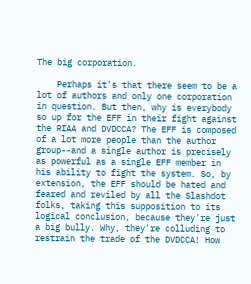The big corporation.

    Perhaps it's that there seem to be a lot of authors and only one corporation in question. But then, why is everybody so up for the EFF in their fight against the RIAA and DVDCCA? The EFF is composed of a lot more people than the author group--and a single author is precisely as powerful as a single EFF member in his ability to fight the system. So, by extension, the EFF should be hated and feared and reviled by all the Slashdot folks, taking this supposition to its logical conclusion, because they're just a big bully. Why, they're colluding to restrain the trade of the DVDCCA! How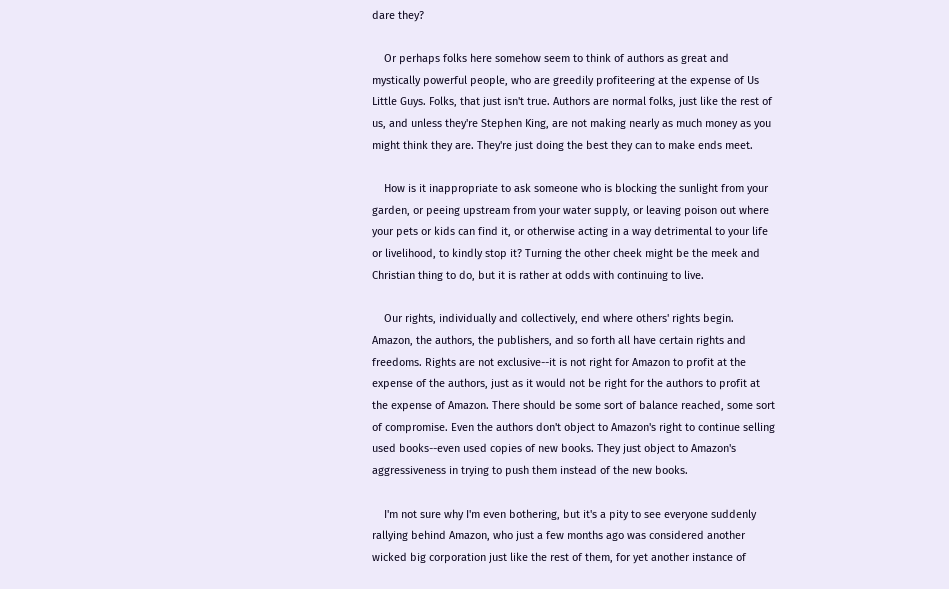dare they?

    Or perhaps folks here somehow seem to think of authors as great and mystically powerful people, who are greedily profiteering at the expense of Us Little Guys. Folks, that just isn't true. Authors are normal folks, just like the rest of us, and unless they're Stephen King, are not making nearly as much money as you might think they are. They're just doing the best they can to make ends meet.

    How is it inappropriate to ask someone who is blocking the sunlight from your garden, or peeing upstream from your water supply, or leaving poison out where your pets or kids can find it, or otherwise acting in a way detrimental to your life or livelihood, to kindly stop it? Turning the other cheek might be the meek and Christian thing to do, but it is rather at odds with continuing to live.

    Our rights, individually and collectively, end where others' rights begin. Amazon, the authors, the publishers, and so forth all have certain rights and freedoms. Rights are not exclusive--it is not right for Amazon to profit at the expense of the authors, just as it would not be right for the authors to profit at the expense of Amazon. There should be some sort of balance reached, some sort of compromise. Even the authors don't object to Amazon's right to continue selling used books--even used copies of new books. They just object to Amazon's aggressiveness in trying to push them instead of the new books.

    I'm not sure why I'm even bothering, but it's a pity to see everyone suddenly rallying behind Amazon, who just a few months ago was considered another wicked big corporation just like the rest of them, for yet another instance of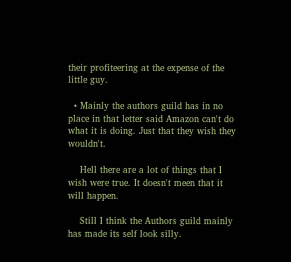their profiteering at the expense of the little guy.

  • Mainly the authors guild has in no place in that letter said Amazon can't do what it is doing. Just that they wish they wouldn't.

    Hell there are a lot of things that I wish were true. It doesn't meen that it will happen.

    Still I think the Authors guild mainly has made its self look silly.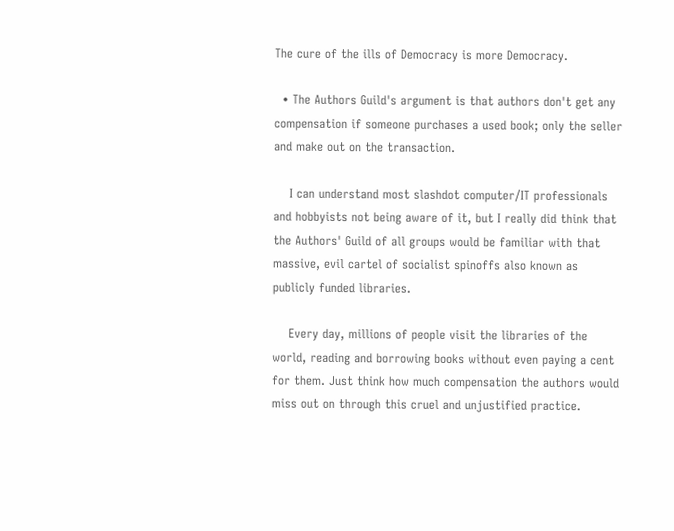The cure of the ills of Democracy is more Democracy.

  • The Authors Guild's argument is that authors don't get any compensation if someone purchases a used book; only the seller and make out on the transaction.

    I can understand most slashdot computer/IT professionals and hobbyists not being aware of it, but I really did think that the Authors' Guild of all groups would be familiar with that massive, evil cartel of socialist spinoffs also known as publicly funded libraries.

    Every day, millions of people visit the libraries of the world, reading and borrowing books without even paying a cent for them. Just think how much compensation the authors would miss out on through this cruel and unjustified practice.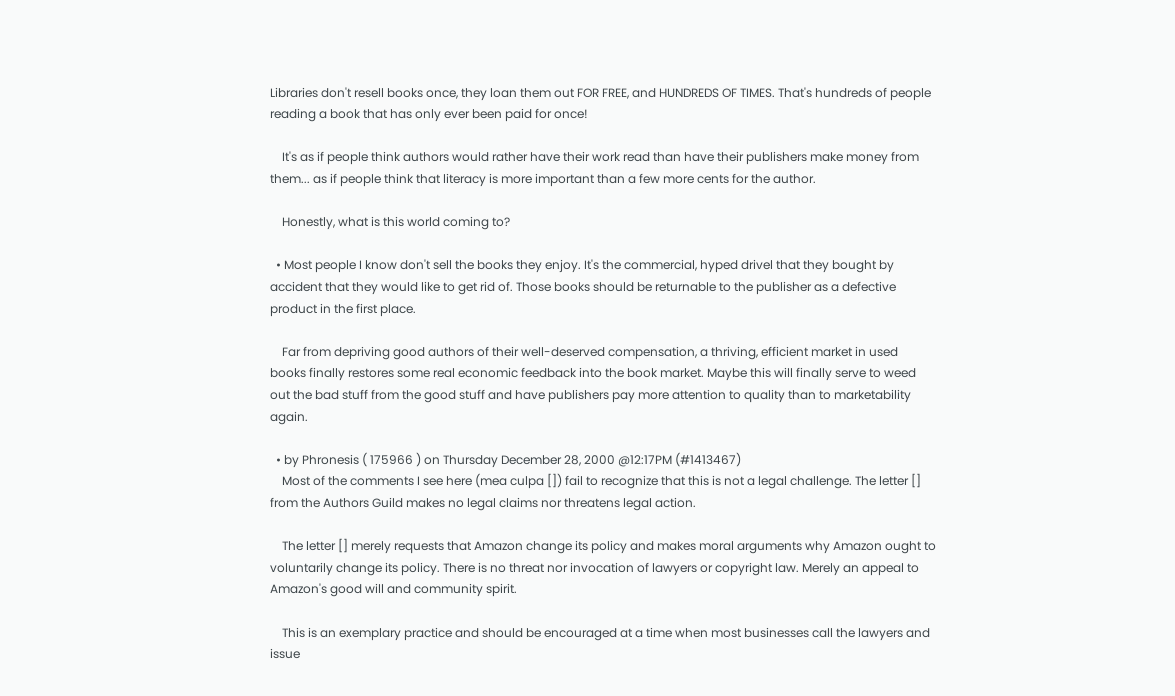Libraries don't resell books once, they loan them out FOR FREE, and HUNDREDS OF TIMES. That's hundreds of people reading a book that has only ever been paid for once!

    It's as if people think authors would rather have their work read than have their publishers make money from them... as if people think that literacy is more important than a few more cents for the author.

    Honestly, what is this world coming to?

  • Most people I know don't sell the books they enjoy. It's the commercial, hyped drivel that they bought by accident that they would like to get rid of. Those books should be returnable to the publisher as a defective product in the first place.

    Far from depriving good authors of their well-deserved compensation, a thriving, efficient market in used books finally restores some real economic feedback into the book market. Maybe this will finally serve to weed out the bad stuff from the good stuff and have publishers pay more attention to quality than to marketability again.

  • by Phronesis ( 175966 ) on Thursday December 28, 2000 @12:17PM (#1413467)
    Most of the comments I see here (mea culpa []) fail to recognize that this is not a legal challenge. The letter [] from the Authors Guild makes no legal claims nor threatens legal action.

    The letter [] merely requests that Amazon change its policy and makes moral arguments why Amazon ought to voluntarily change its policy. There is no threat nor invocation of lawyers or copyright law. Merely an appeal to Amazon's good will and community spirit.

    This is an exemplary practice and should be encouraged at a time when most businesses call the lawyers and issue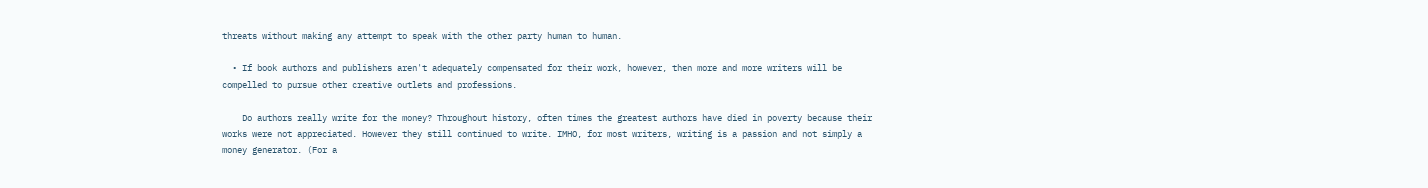threats without making any attempt to speak with the other party human to human.

  • If book authors and publishers aren't adequately compensated for their work, however, then more and more writers will be compelled to pursue other creative outlets and professions.

    Do authors really write for the money? Throughout history, often times the greatest authors have died in poverty because their works were not appreciated. However they still continued to write. IMHO, for most writers, writing is a passion and not simply a money generator. (For a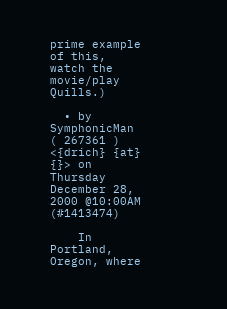prime example of this, watch the movie/play Quills.)

  • by SymphonicMan ( 267361 ) <{drich} {at} {}> on Thursday December 28, 2000 @10:00AM (#1413474)

    In Portland, Oregon, where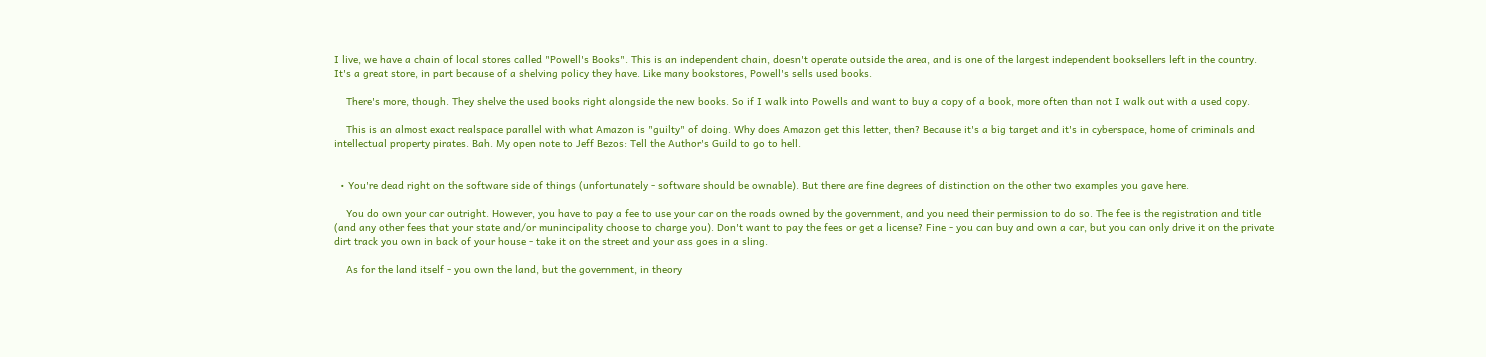I live, we have a chain of local stores called "Powell's Books". This is an independent chain, doesn't operate outside the area, and is one of the largest independent booksellers left in the country. It's a great store, in part because of a shelving policy they have. Like many bookstores, Powell's sells used books.

    There's more, though. They shelve the used books right alongside the new books. So if I walk into Powells and want to buy a copy of a book, more often than not I walk out with a used copy.

    This is an almost exact realspace parallel with what Amazon is "guilty" of doing. Why does Amazon get this letter, then? Because it's a big target and it's in cyberspace, home of criminals and intellectual property pirates. Bah. My open note to Jeff Bezos: Tell the Author's Guild to go to hell.


  • You're dead right on the software side of things (unfortunately - software should be ownable). But there are fine degrees of distinction on the other two examples you gave here.

    You do own your car outright. However, you have to pay a fee to use your car on the roads owned by the government, and you need their permission to do so. The fee is the registration and title (and any other fees that your state and/or munincipality choose to charge you). Don't want to pay the fees or get a license? Fine - you can buy and own a car, but you can only drive it on the private dirt track you own in back of your house - take it on the street and your ass goes in a sling.

    As for the land itself - you own the land, but the government, in theory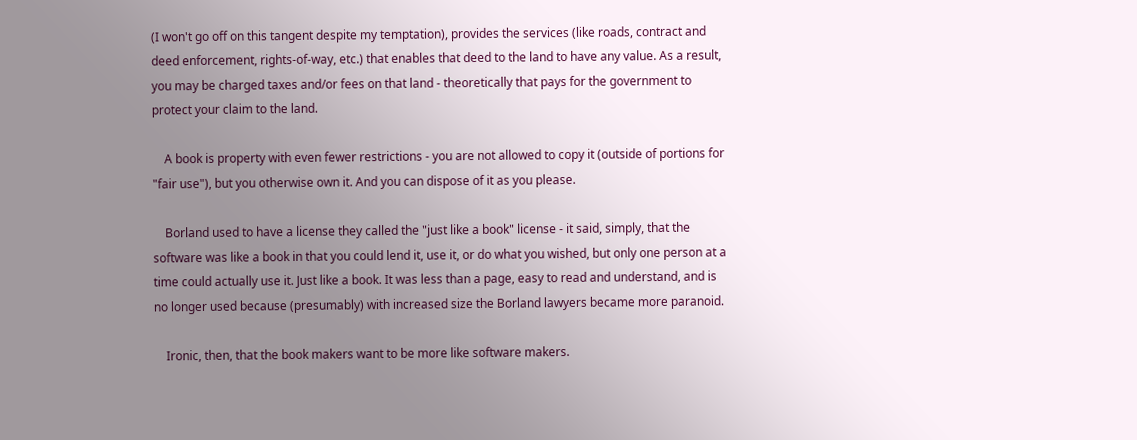(I won't go off on this tangent despite my temptation), provides the services (like roads, contract and deed enforcement, rights-of-way, etc.) that enables that deed to the land to have any value. As a result, you may be charged taxes and/or fees on that land - theoretically that pays for the government to protect your claim to the land.

    A book is property with even fewer restrictions - you are not allowed to copy it (outside of portions for "fair use"), but you otherwise own it. And you can dispose of it as you please.

    Borland used to have a license they called the "just like a book" license - it said, simply, that the software was like a book in that you could lend it, use it, or do what you wished, but only one person at a time could actually use it. Just like a book. It was less than a page, easy to read and understand, and is no longer used because (presumably) with increased size the Borland lawyers became more paranoid.

    Ironic, then, that the book makers want to be more like software makers.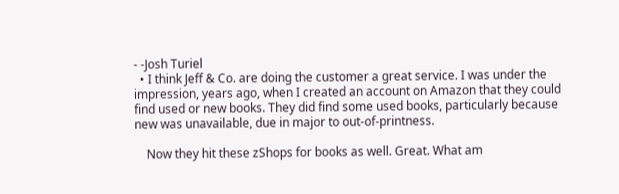- -Josh Turiel
  • I think Jeff & Co. are doing the customer a great service. I was under the impression, years ago, when I created an account on Amazon that they could find used or new books. They did find some used books, particularly because new was unavailable, due in major to out-of-printness.

    Now they hit these zShops for books as well. Great. What am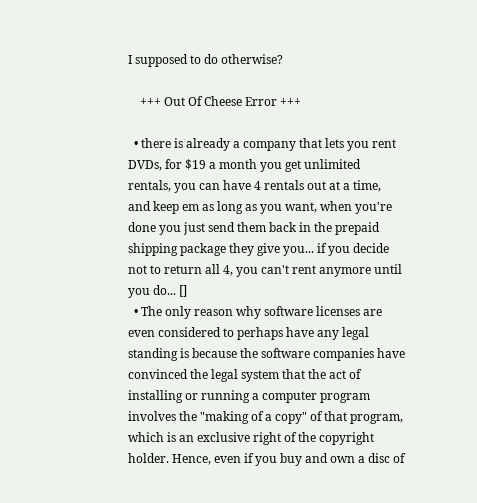I supposed to do otherwise?

    +++ Out Of Cheese Error +++

  • there is already a company that lets you rent DVDs, for $19 a month you get unlimited rentals, you can have 4 rentals out at a time, and keep em as long as you want, when you're done you just send them back in the prepaid shipping package they give you... if you decide not to return all 4, you can't rent anymore until you do... []
  • The only reason why software licenses are even considered to perhaps have any legal standing is because the software companies have convinced the legal system that the act of installing or running a computer program involves the "making of a copy" of that program, which is an exclusive right of the copyright holder. Hence, even if you buy and own a disc of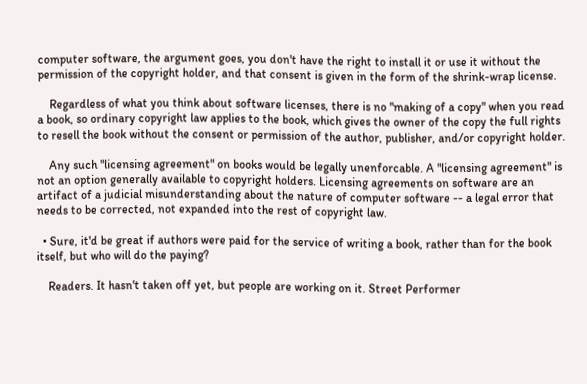computer software, the argument goes, you don't have the right to install it or use it without the permission of the copyright holder, and that consent is given in the form of the shrink-wrap license.

    Regardless of what you think about software licenses, there is no "making of a copy" when you read a book, so ordinary copyright law applies to the book, which gives the owner of the copy the full rights to resell the book without the consent or permission of the author, publisher, and/or copyright holder.

    Any such "licensing agreement" on books would be legally unenforcable. A "licensing agreement" is not an option generally available to copyright holders. Licensing agreements on software are an artifact of a judicial misunderstanding about the nature of computer software -- a legal error that needs to be corrected, not expanded into the rest of copyright law.

  • Sure, it'd be great if authors were paid for the service of writing a book, rather than for the book itself, but who will do the paying?

    Readers. It hasn't taken off yet, but people are working on it. Street Performer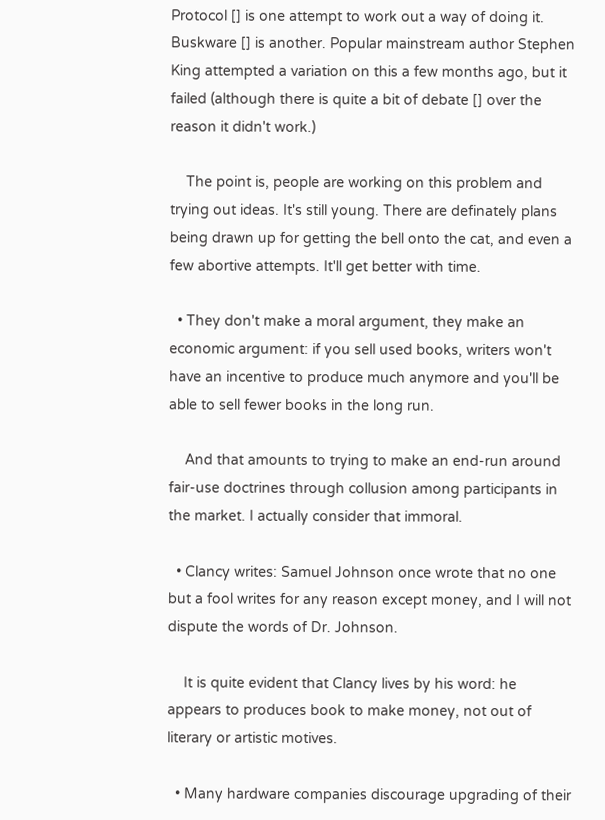Protocol [] is one attempt to work out a way of doing it. Buskware [] is another. Popular mainstream author Stephen King attempted a variation on this a few months ago, but it failed (although there is quite a bit of debate [] over the reason it didn't work.)

    The point is, people are working on this problem and trying out ideas. It's still young. There are definately plans being drawn up for getting the bell onto the cat, and even a few abortive attempts. It'll get better with time.

  • They don't make a moral argument, they make an economic argument: if you sell used books, writers won't have an incentive to produce much anymore and you'll be able to sell fewer books in the long run.

    And that amounts to trying to make an end-run around fair-use doctrines through collusion among participants in the market. I actually consider that immoral.

  • Clancy writes: Samuel Johnson once wrote that no one but a fool writes for any reason except money, and I will not dispute the words of Dr. Johnson.

    It is quite evident that Clancy lives by his word: he appears to produces book to make money, not out of literary or artistic motives.

  • Many hardware companies discourage upgrading of their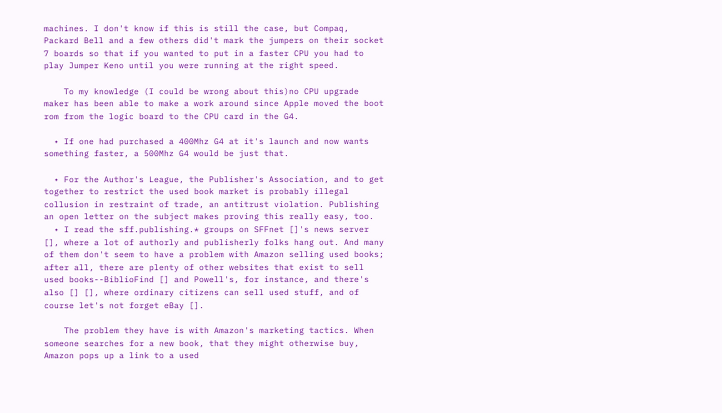machines. I don't know if this is still the case, but Compaq, Packard Bell and a few others did't mark the jumpers on their socket 7 boards so that if you wanted to put in a faster CPU you had to play Jumper Keno until you were running at the right speed.

    To my knowledge (I could be wrong about this)no CPU upgrade maker has been able to make a work around since Apple moved the boot rom from the logic board to the CPU card in the G4.

  • If one had purchased a 400Mhz G4 at it's launch and now wants something faster, a 500Mhz G4 would be just that.

  • For the Author's League, the Publisher's Association, and to get together to restrict the used book market is probably illegal collusion in restraint of trade, an antitrust violation. Publishing an open letter on the subject makes proving this really easy, too.
  • I read the sff.publishing.* groups on SFFnet []'s news server [], where a lot of authorly and publisherly folks hang out. And many of them don't seem to have a problem with Amazon selling used books; after all, there are plenty of other websites that exist to sell used books--BiblioFind [] and Powell's, for instance, and there's also [] [], where ordinary citizens can sell used stuff, and of course let's not forget eBay [].

    The problem they have is with Amazon's marketing tactics. When someone searches for a new book, that they might otherwise buy, Amazon pops up a link to a used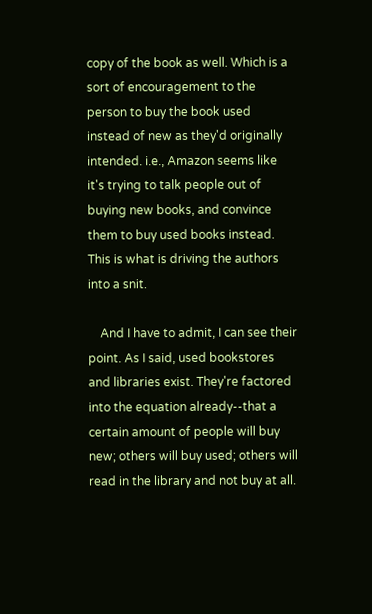copy of the book as well. Which is a sort of encouragement to the person to buy the book used instead of new as they'd originally intended. i.e., Amazon seems like it's trying to talk people out of buying new books, and convince them to buy used books instead. This is what is driving the authors into a snit.

    And I have to admit, I can see their point. As I said, used bookstores and libraries exist. They're factored into the equation already--that a certain amount of people will buy new; others will buy used; others will read in the library and not buy at all.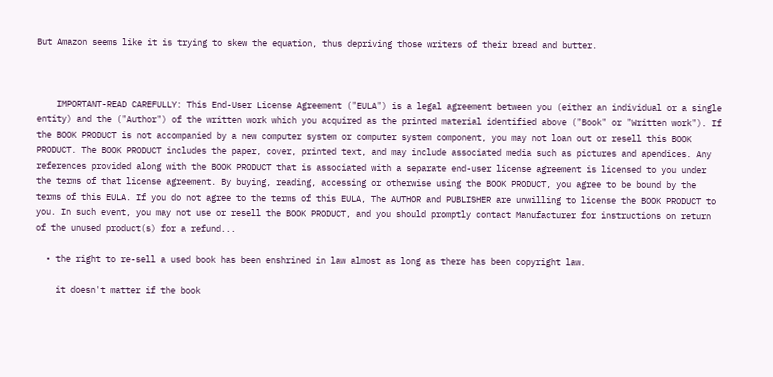But Amazon seems like it is trying to skew the equation, thus depriving those writers of their bread and butter.



    IMPORTANT-READ CAREFULLY: This End-User License Agreement ("EULA") is a legal agreement between you (either an individual or a single entity) and the ("Author") of the written work which you acquired as the printed material identified above ("Book" or "Written work"). If the BOOK PRODUCT is not accompanied by a new computer system or computer system component, you may not loan out or resell this BOOK PRODUCT. The BOOK PRODUCT includes the paper, cover, printed text, and may include associated media such as pictures and apendices. Any references provided along with the BOOK PRODUCT that is associated with a separate end-user license agreement is licensed to you under the terms of that license agreement. By buying, reading, accessing or otherwise using the BOOK PRODUCT, you agree to be bound by the terms of this EULA. If you do not agree to the terms of this EULA, The AUTHOR and PUBLISHER are unwilling to license the BOOK PRODUCT to you. In such event, you may not use or resell the BOOK PRODUCT, and you should promptly contact Manufacturer for instructions on return of the unused product(s) for a refund...

  • the right to re-sell a used book has been enshrined in law almost as long as there has been copyright law.

    it doesn't matter if the book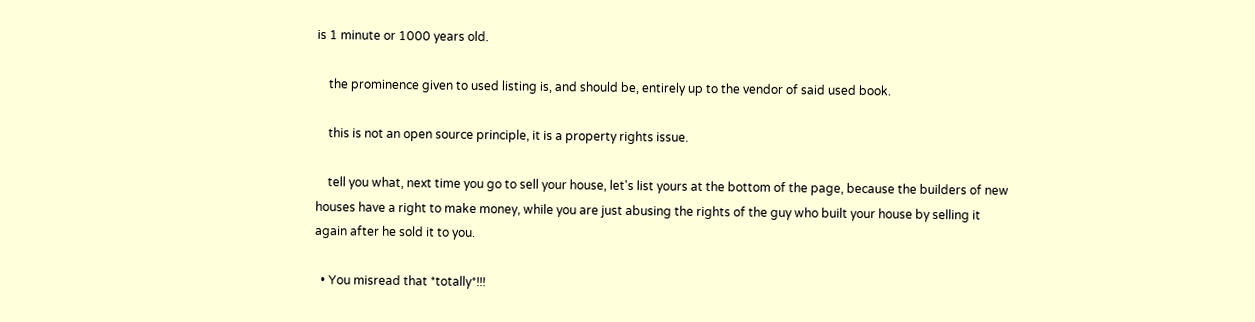is 1 minute or 1000 years old.

    the prominence given to used listing is, and should be, entirely up to the vendor of said used book.

    this is not an open source principle, it is a property rights issue.

    tell you what, next time you go to sell your house, let's list yours at the bottom of the page, because the builders of new houses have a right to make money, while you are just abusing the rights of the guy who built your house by selling it again after he sold it to you.

  • You misread that *totally*!!!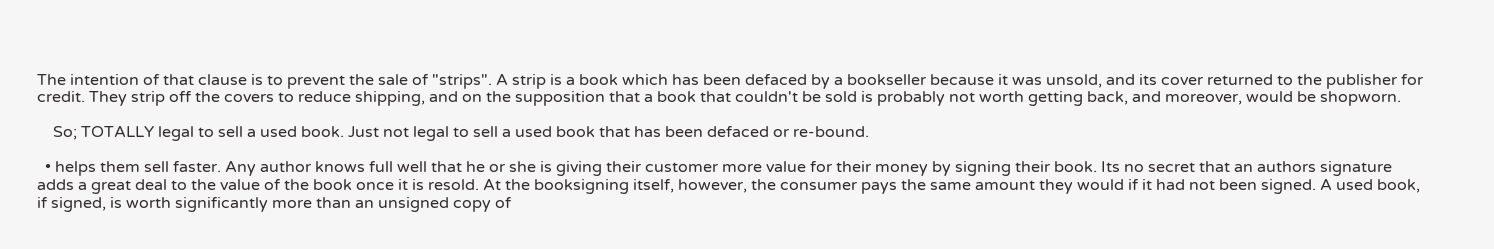The intention of that clause is to prevent the sale of "strips". A strip is a book which has been defaced by a bookseller because it was unsold, and its cover returned to the publisher for credit. They strip off the covers to reduce shipping, and on the supposition that a book that couldn't be sold is probably not worth getting back, and moreover, would be shopworn.

    So; TOTALLY legal to sell a used book. Just not legal to sell a used book that has been defaced or re-bound.

  • helps them sell faster. Any author knows full well that he or she is giving their customer more value for their money by signing their book. Its no secret that an authors signature adds a great deal to the value of the book once it is resold. At the booksigning itself, however, the consumer pays the same amount they would if it had not been signed. A used book, if signed, is worth significantly more than an unsigned copy of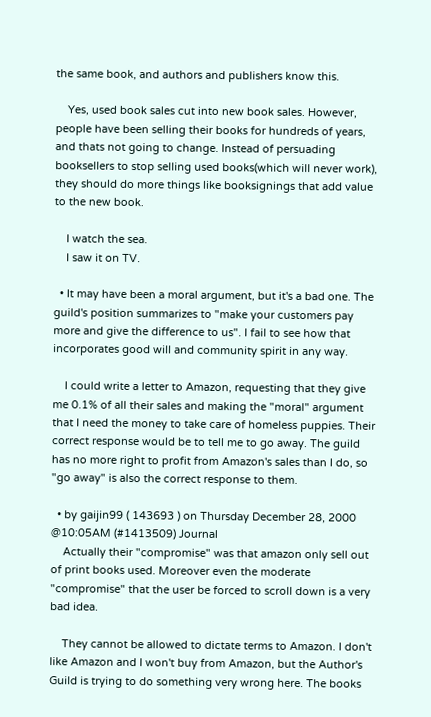the same book, and authors and publishers know this.

    Yes, used book sales cut into new book sales. However, people have been selling their books for hundreds of years, and thats not going to change. Instead of persuading booksellers to stop selling used books(which will never work), they should do more things like booksignings that add value to the new book.

    I watch the sea.
    I saw it on TV.

  • It may have been a moral argument, but it's a bad one. The guild's position summarizes to "make your customers pay more and give the difference to us". I fail to see how that incorporates good will and community spirit in any way.

    I could write a letter to Amazon, requesting that they give me 0.1% of all their sales and making the "moral" argument that I need the money to take care of homeless puppies. Their correct response would be to tell me to go away. The guild has no more right to profit from Amazon's sales than I do, so "go away" is also the correct response to them.

  • by gaijin99 ( 143693 ) on Thursday December 28, 2000 @10:05AM (#1413509) Journal
    Actually their "compromise" was that amazon only sell out of print books used. Moreover even the moderate "compromise" that the user be forced to scroll down is a very bad idea.

    They cannot be allowed to dictate terms to Amazon. I don't like Amazon and I won't buy from Amazon, but the Author's Guild is trying to do something very wrong here. The books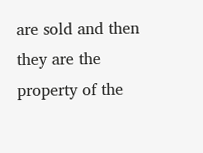are sold and then they are the property of the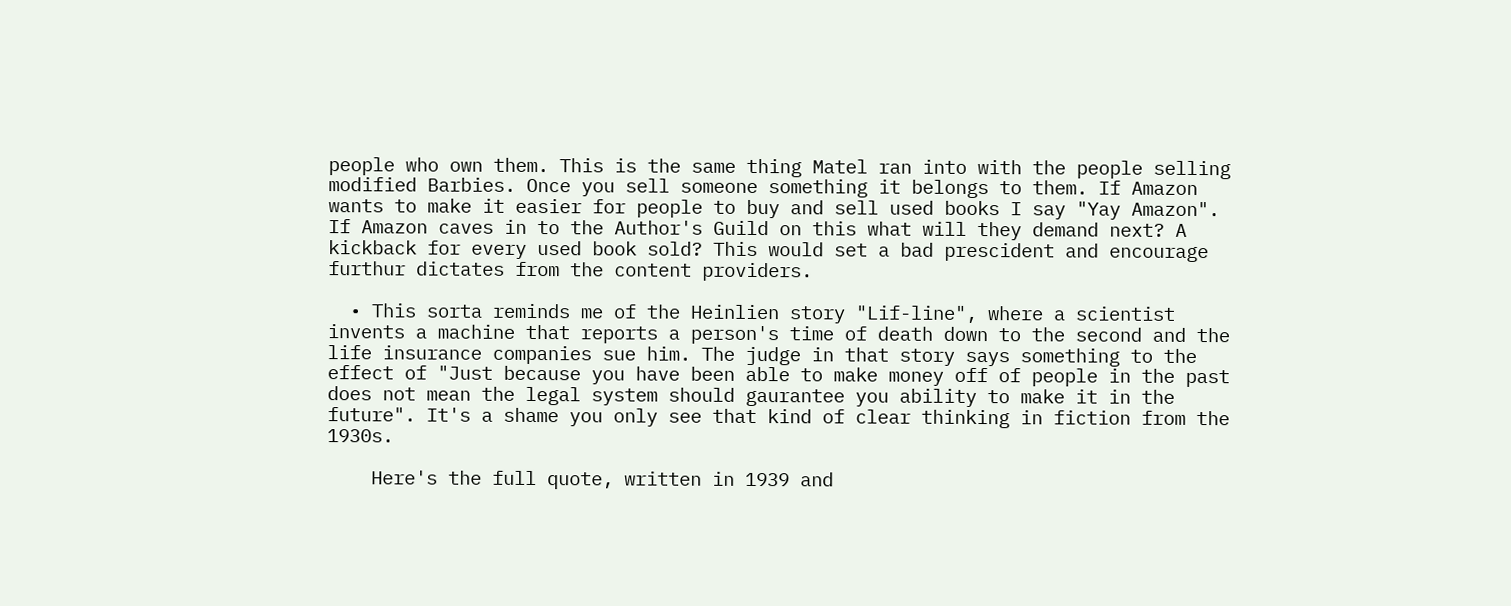people who own them. This is the same thing Matel ran into with the people selling modified Barbies. Once you sell someone something it belongs to them. If Amazon wants to make it easier for people to buy and sell used books I say "Yay Amazon". If Amazon caves in to the Author's Guild on this what will they demand next? A kickback for every used book sold? This would set a bad prescident and encourage furthur dictates from the content providers.

  • This sorta reminds me of the Heinlien story "Lif-line", where a scientist invents a machine that reports a person's time of death down to the second and the life insurance companies sue him. The judge in that story says something to the effect of "Just because you have been able to make money off of people in the past does not mean the legal system should gaurantee you ability to make it in the future". It's a shame you only see that kind of clear thinking in fiction from the 1930s.

    Here's the full quote, written in 1939 and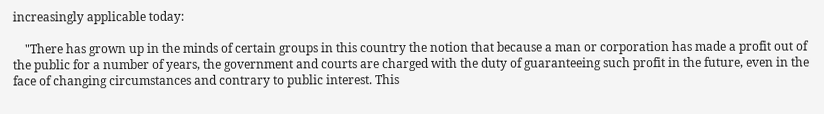increasingly applicable today:

    "There has grown up in the minds of certain groups in this country the notion that because a man or corporation has made a profit out of the public for a number of years, the government and courts are charged with the duty of guaranteeing such profit in the future, even in the face of changing circumstances and contrary to public interest. This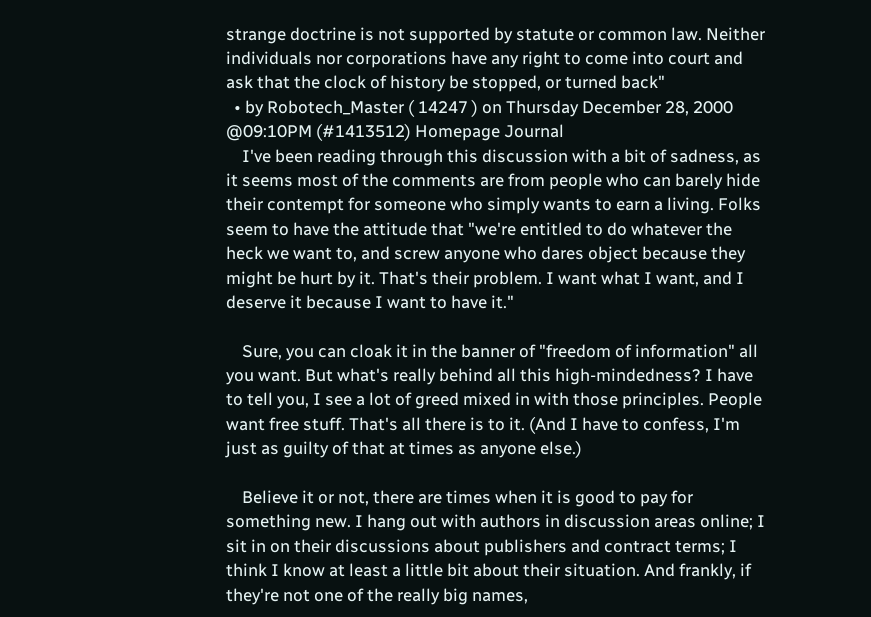strange doctrine is not supported by statute or common law. Neither individuals nor corporations have any right to come into court and ask that the clock of history be stopped, or turned back"
  • by Robotech_Master ( 14247 ) on Thursday December 28, 2000 @09:10PM (#1413512) Homepage Journal
    I've been reading through this discussion with a bit of sadness, as it seems most of the comments are from people who can barely hide their contempt for someone who simply wants to earn a living. Folks seem to have the attitude that "we're entitled to do whatever the heck we want to, and screw anyone who dares object because they might be hurt by it. That's their problem. I want what I want, and I deserve it because I want to have it."

    Sure, you can cloak it in the banner of "freedom of information" all you want. But what's really behind all this high-mindedness? I have to tell you, I see a lot of greed mixed in with those principles. People want free stuff. That's all there is to it. (And I have to confess, I'm just as guilty of that at times as anyone else.)

    Believe it or not, there are times when it is good to pay for something new. I hang out with authors in discussion areas online; I sit in on their discussions about publishers and contract terms; I think I know at least a little bit about their situation. And frankly, if they're not one of the really big names,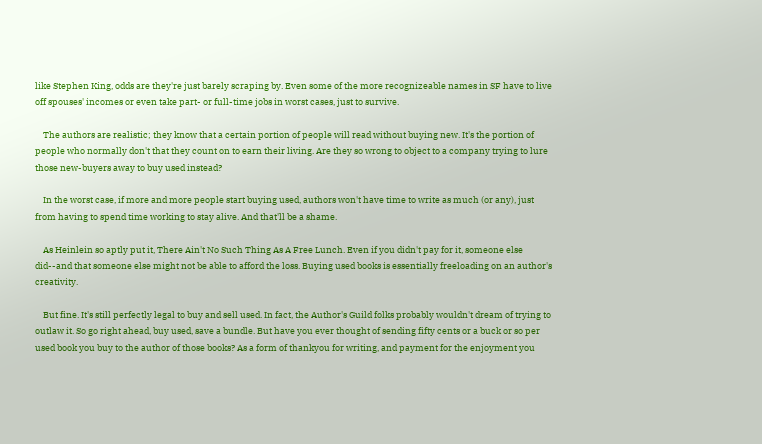like Stephen King, odds are they're just barely scraping by. Even some of the more recognizeable names in SF have to live off spouses' incomes or even take part- or full-time jobs in worst cases, just to survive.

    The authors are realistic; they know that a certain portion of people will read without buying new. It's the portion of people who normally don't that they count on to earn their living. Are they so wrong to object to a company trying to lure those new-buyers away to buy used instead?

    In the worst case, if more and more people start buying used, authors won't have time to write as much (or any), just from having to spend time working to stay alive. And that'll be a shame.

    As Heinlein so aptly put it, There Ain't No Such Thing As A Free Lunch. Even if you didn't pay for it, someone else did--and that someone else might not be able to afford the loss. Buying used books is essentially freeloading on an author's creativity.

    But fine. It's still perfectly legal to buy and sell used. In fact, the Author's Guild folks probably wouldn't dream of trying to outlaw it. So go right ahead, buy used, save a bundle. But have you ever thought of sending fifty cents or a buck or so per used book you buy to the author of those books? As a form of thankyou for writing, and payment for the enjoyment you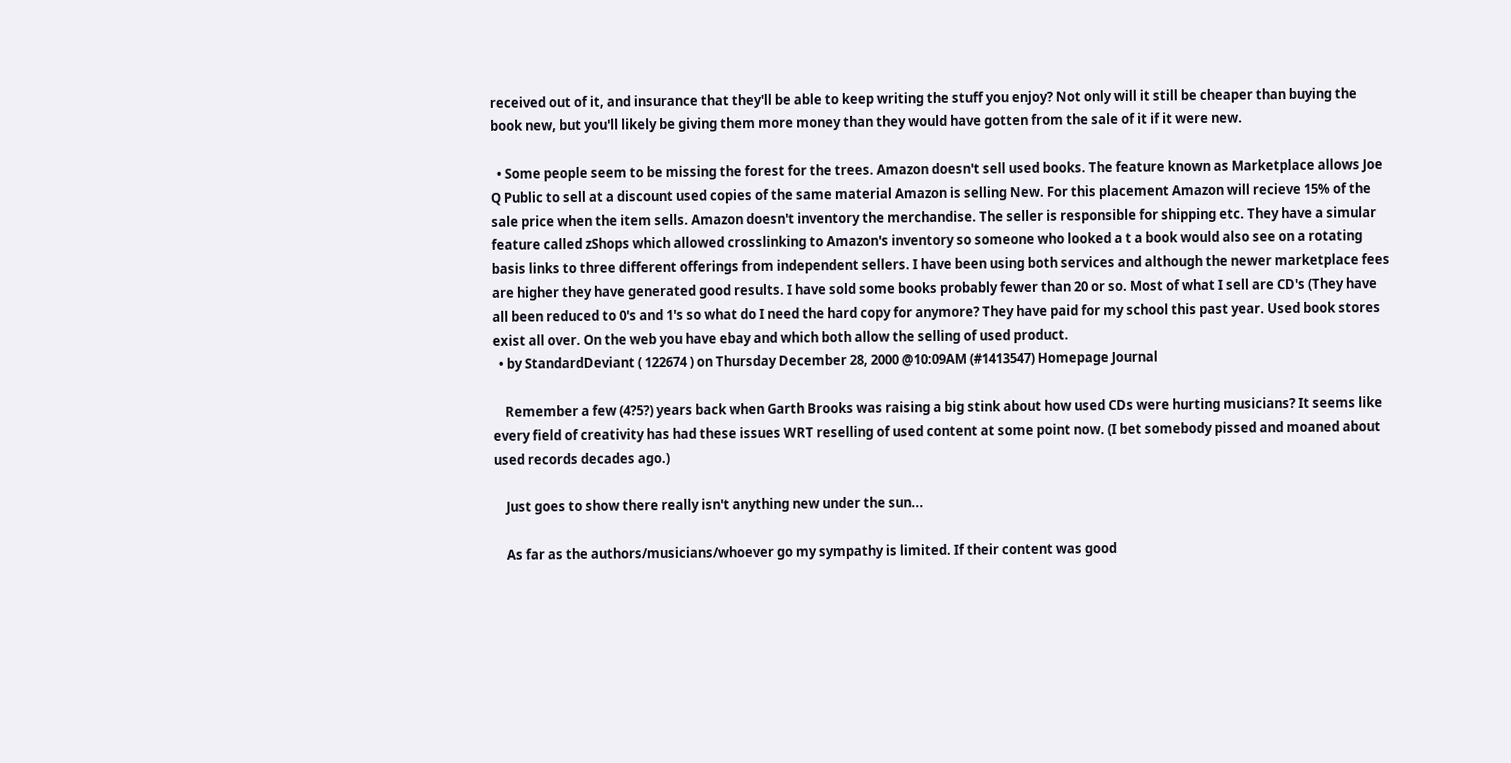received out of it, and insurance that they'll be able to keep writing the stuff you enjoy? Not only will it still be cheaper than buying the book new, but you'll likely be giving them more money than they would have gotten from the sale of it if it were new.

  • Some people seem to be missing the forest for the trees. Amazon doesn't sell used books. The feature known as Marketplace allows Joe Q Public to sell at a discount used copies of the same material Amazon is selling New. For this placement Amazon will recieve 15% of the sale price when the item sells. Amazon doesn't inventory the merchandise. The seller is responsible for shipping etc. They have a simular feature called zShops which allowed crosslinking to Amazon's inventory so someone who looked a t a book would also see on a rotating basis links to three different offerings from independent sellers. I have been using both services and although the newer marketplace fees are higher they have generated good results. I have sold some books probably fewer than 20 or so. Most of what I sell are CD's (They have all been reduced to 0's and 1's so what do I need the hard copy for anymore? They have paid for my school this past year. Used book stores exist all over. On the web you have ebay and which both allow the selling of used product.
  • by StandardDeviant ( 122674 ) on Thursday December 28, 2000 @10:09AM (#1413547) Homepage Journal

    Remember a few (4?5?) years back when Garth Brooks was raising a big stink about how used CDs were hurting musicians? It seems like every field of creativity has had these issues WRT reselling of used content at some point now. (I bet somebody pissed and moaned about used records decades ago.)

    Just goes to show there really isn't anything new under the sun...

    As far as the authors/musicians/whoever go my sympathy is limited. If their content was good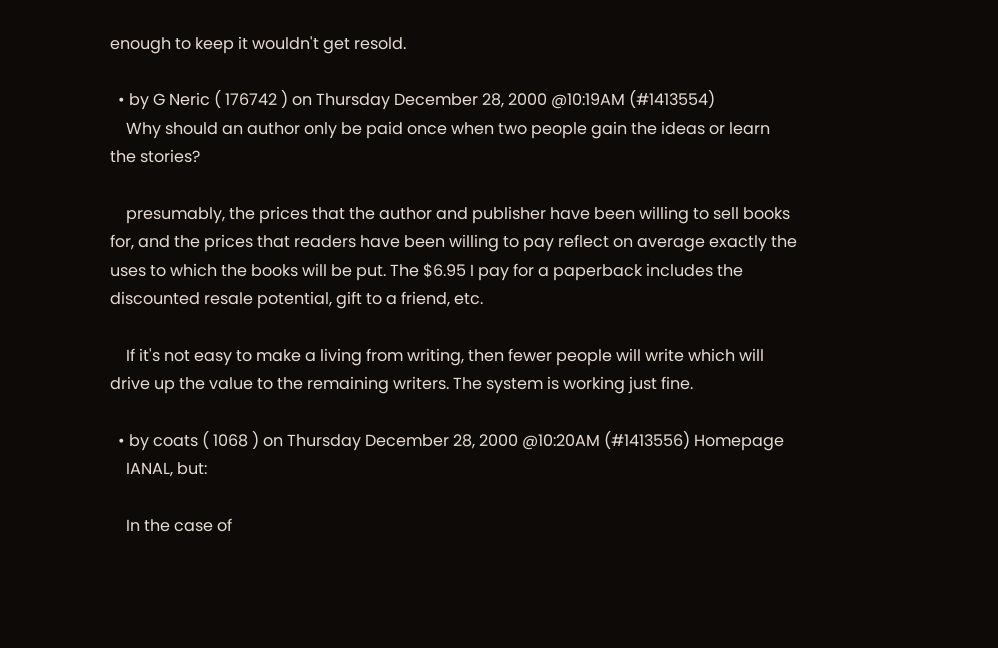enough to keep it wouldn't get resold.

  • by G Neric ( 176742 ) on Thursday December 28, 2000 @10:19AM (#1413554)
    Why should an author only be paid once when two people gain the ideas or learn the stories?

    presumably, the prices that the author and publisher have been willing to sell books for, and the prices that readers have been willing to pay reflect on average exactly the uses to which the books will be put. The $6.95 I pay for a paperback includes the discounted resale potential, gift to a friend, etc.

    If it's not easy to make a living from writing, then fewer people will write which will drive up the value to the remaining writers. The system is working just fine.

  • by coats ( 1068 ) on Thursday December 28, 2000 @10:20AM (#1413556) Homepage
    IANAL, but:

    In the case of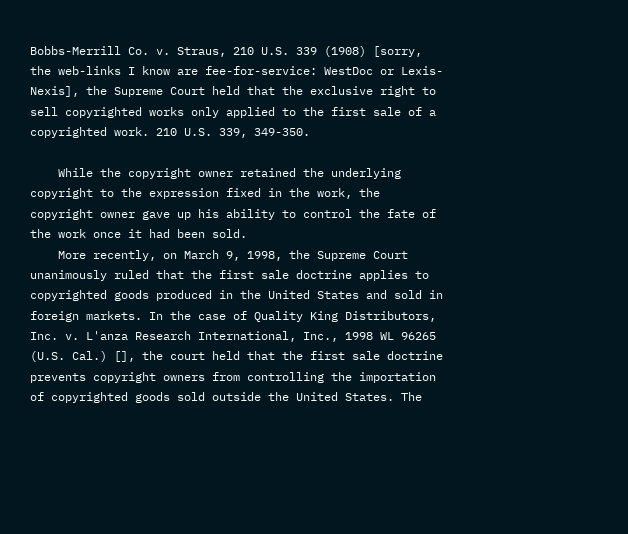Bobbs-Merrill Co. v. Straus, 210 U.S. 339 (1908) [sorry, the web-links I know are fee-for-service: WestDoc or Lexis-Nexis], the Supreme Court held that the exclusive right to sell copyrighted works only applied to the first sale of a copyrighted work. 210 U.S. 339, 349-350.

    While the copyright owner retained the underlying copyright to the expression fixed in the work, the copyright owner gave up his ability to control the fate of the work once it had been sold.
    More recently, on March 9, 1998, the Supreme Court unanimously ruled that the first sale doctrine applies to copyrighted goods produced in the United States and sold in foreign markets. In the case of Quality King Distributors, Inc. v. L'anza Research International, Inc., 1998 WL 96265 (U.S. Cal.) [], the court held that the first sale doctrine prevents copyright owners from controlling the importation of copyrighted goods sold outside the United States. The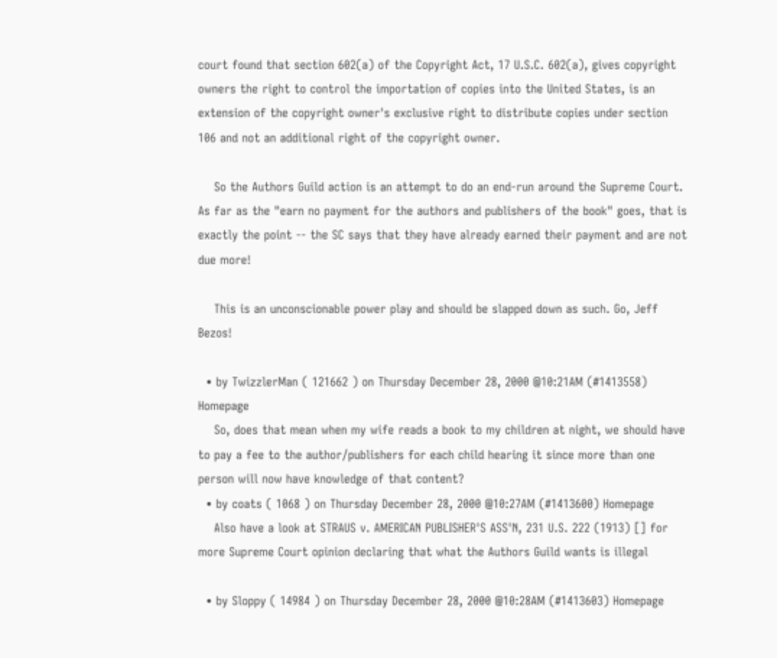court found that section 602(a) of the Copyright Act, 17 U.S.C. 602(a), gives copyright owners the right to control the importation of copies into the United States, is an extension of the copyright owner's exclusive right to distribute copies under section 106 and not an additional right of the copyright owner.

    So the Authors Guild action is an attempt to do an end-run around the Supreme Court. As far as the "earn no payment for the authors and publishers of the book" goes, that is exactly the point -- the SC says that they have already earned their payment and are not due more!

    This is an unconscionable power play and should be slapped down as such. Go, Jeff Bezos!

  • by TwizzlerMan ( 121662 ) on Thursday December 28, 2000 @10:21AM (#1413558) Homepage
    So, does that mean when my wife reads a book to my children at night, we should have to pay a fee to the author/publishers for each child hearing it since more than one person will now have knowledge of that content?
  • by coats ( 1068 ) on Thursday December 28, 2000 @10:27AM (#1413600) Homepage
    Also have a look at STRAUS v. AMERICAN PUBLISHER'S ASS'N, 231 U.S. 222 (1913) [] for more Supreme Court opinion declaring that what the Authors Guild wants is illegal

  • by Sloppy ( 14984 ) on Thursday December 28, 2000 @10:28AM (#1413603) Homepage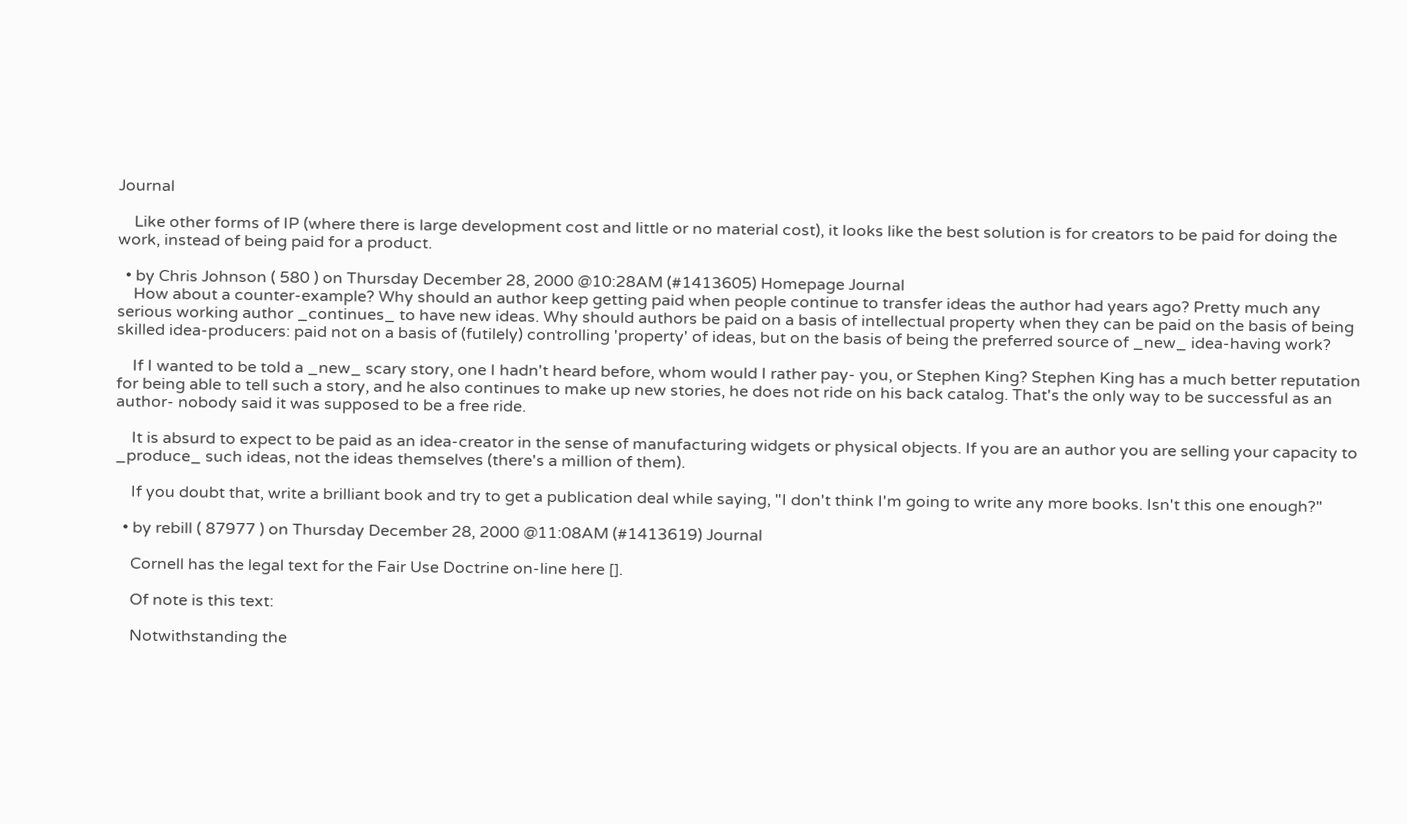Journal

    Like other forms of IP (where there is large development cost and little or no material cost), it looks like the best solution is for creators to be paid for doing the work, instead of being paid for a product.

  • by Chris Johnson ( 580 ) on Thursday December 28, 2000 @10:28AM (#1413605) Homepage Journal
    How about a counter-example? Why should an author keep getting paid when people continue to transfer ideas the author had years ago? Pretty much any serious working author _continues_ to have new ideas. Why should authors be paid on a basis of intellectual property when they can be paid on the basis of being skilled idea-producers: paid not on a basis of (futilely) controlling 'property' of ideas, but on the basis of being the preferred source of _new_ idea-having work?

    If I wanted to be told a _new_ scary story, one I hadn't heard before, whom would I rather pay- you, or Stephen King? Stephen King has a much better reputation for being able to tell such a story, and he also continues to make up new stories, he does not ride on his back catalog. That's the only way to be successful as an author- nobody said it was supposed to be a free ride.

    It is absurd to expect to be paid as an idea-creator in the sense of manufacturing widgets or physical objects. If you are an author you are selling your capacity to _produce_ such ideas, not the ideas themselves (there's a million of them).

    If you doubt that, write a brilliant book and try to get a publication deal while saying, "I don't think I'm going to write any more books. Isn't this one enough?"

  • by rebill ( 87977 ) on Thursday December 28, 2000 @11:08AM (#1413619) Journal

    Cornell has the legal text for the Fair Use Doctrine on-line here [].

    Of note is this text:

    Notwithstanding the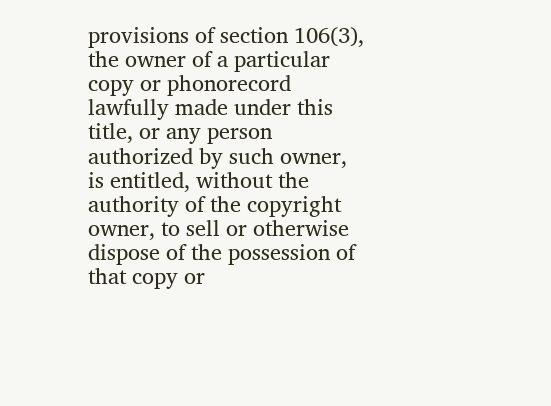provisions of section 106(3), the owner of a particular copy or phonorecord lawfully made under this title, or any person authorized by such owner, is entitled, without the authority of the copyright owner, to sell or otherwise dispose of the possession of that copy or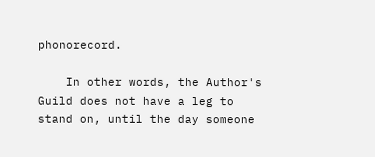phonorecord.

    In other words, the Author's Guild does not have a leg to stand on, until the day someone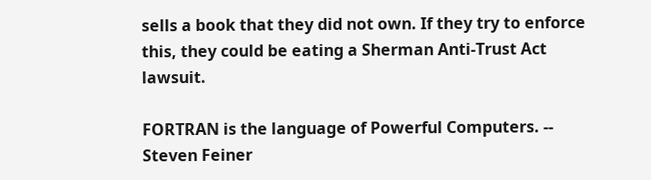sells a book that they did not own. If they try to enforce this, they could be eating a Sherman Anti-Trust Act lawsuit.

FORTRAN is the language of Powerful Computers. -- Steven Feiner